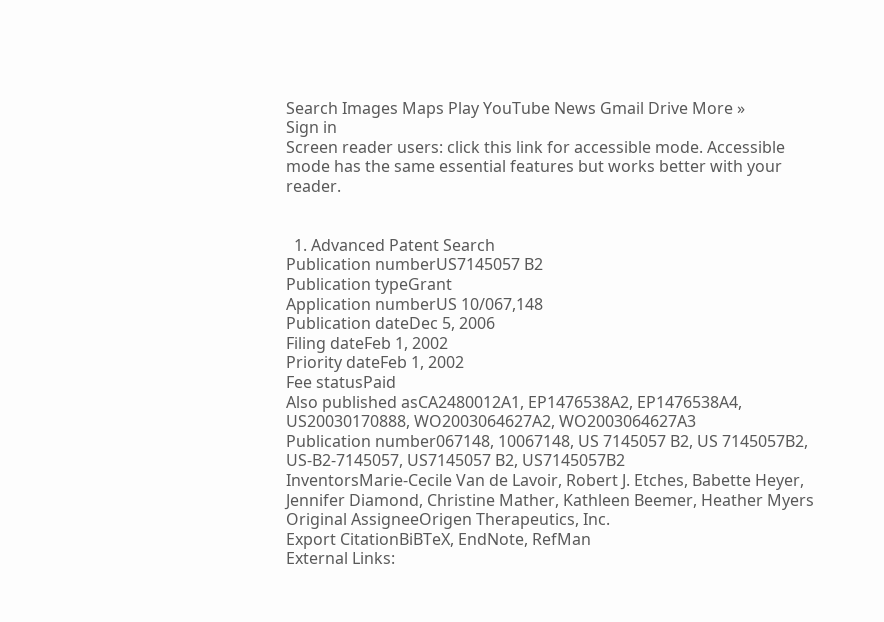Search Images Maps Play YouTube News Gmail Drive More »
Sign in
Screen reader users: click this link for accessible mode. Accessible mode has the same essential features but works better with your reader.


  1. Advanced Patent Search
Publication numberUS7145057 B2
Publication typeGrant
Application numberUS 10/067,148
Publication dateDec 5, 2006
Filing dateFeb 1, 2002
Priority dateFeb 1, 2002
Fee statusPaid
Also published asCA2480012A1, EP1476538A2, EP1476538A4, US20030170888, WO2003064627A2, WO2003064627A3
Publication number067148, 10067148, US 7145057 B2, US 7145057B2, US-B2-7145057, US7145057 B2, US7145057B2
InventorsMarie-Cecile Van de Lavoir, Robert J. Etches, Babette Heyer, Jennifer Diamond, Christine Mather, Kathleen Beemer, Heather Myers
Original AssigneeOrigen Therapeutics, Inc.
Export CitationBiBTeX, EndNote, RefMan
External Links: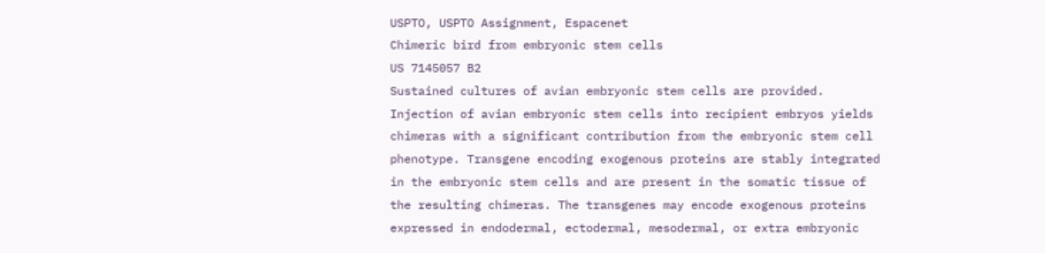USPTO, USPTO Assignment, Espacenet
Chimeric bird from embryonic stem cells
US 7145057 B2
Sustained cultures of avian embryonic stem cells are provided. Injection of avian embryonic stem cells into recipient embryos yields chimeras with a significant contribution from the embryonic stem cell phenotype. Transgene encoding exogenous proteins are stably integrated in the embryonic stem cells and are present in the somatic tissue of the resulting chimeras. The transgenes may encode exogenous proteins expressed in endodermal, ectodermal, mesodermal, or extra embryonic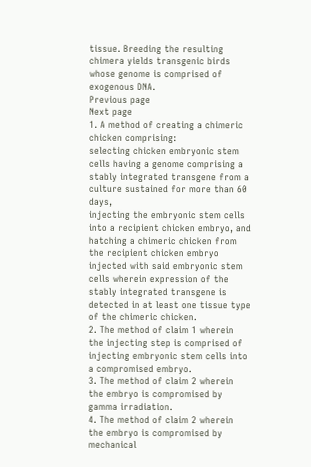tissue. Breeding the resulting chimera yields transgenic birds whose genome is comprised of exogenous DNA.
Previous page
Next page
1. A method of creating a chimeric chicken comprising:
selecting chicken embryonic stem cells having a genome comprising a stably integrated transgene from a culture sustained for more than 60 days,
injecting the embryonic stem cells into a recipient chicken embryo, and
hatching a chimeric chicken from the recipient chicken embryo injected with said embryonic stem cells wherein expression of the stably integrated transgene is detected in at least one tissue type of the chimeric chicken.
2. The method of claim 1 wherein the injecting step is comprised of injecting embryonic stem cells into a compromised embryo.
3. The method of claim 2 wherein the embryo is compromised by gamma irradiation.
4. The method of claim 2 wherein the embryo is compromised by mechanical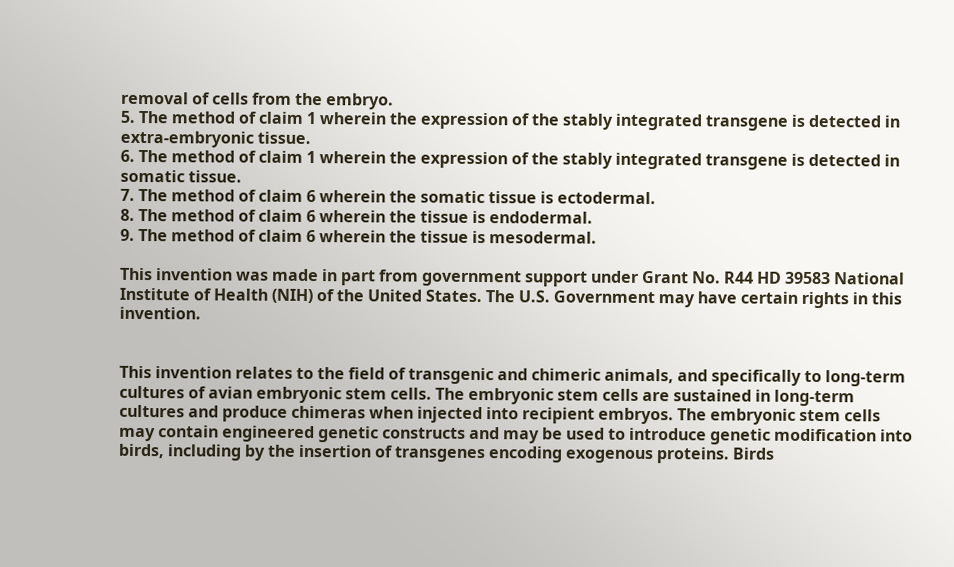removal of cells from the embryo.
5. The method of claim 1 wherein the expression of the stably integrated transgene is detected in extra-embryonic tissue.
6. The method of claim 1 wherein the expression of the stably integrated transgene is detected in somatic tissue.
7. The method of claim 6 wherein the somatic tissue is ectodermal.
8. The method of claim 6 wherein the tissue is endodermal.
9. The method of claim 6 wherein the tissue is mesodermal.

This invention was made in part from government support under Grant No. R44 HD 39583 National Institute of Health (NIH) of the United States. The U.S. Government may have certain rights in this invention.


This invention relates to the field of transgenic and chimeric animals, and specifically to long-term cultures of avian embryonic stem cells. The embryonic stem cells are sustained in long-term cultures and produce chimeras when injected into recipient embryos. The embryonic stem cells may contain engineered genetic constructs and may be used to introduce genetic modification into birds, including by the insertion of transgenes encoding exogenous proteins. Birds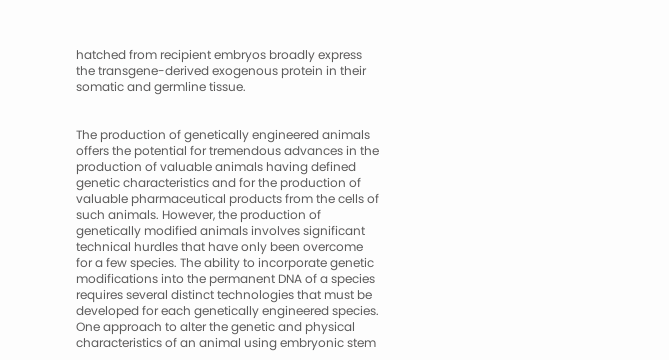hatched from recipient embryos broadly express the transgene-derived exogenous protein in their somatic and germline tissue.


The production of genetically engineered animals offers the potential for tremendous advances in the production of valuable animals having defined genetic characteristics and for the production of valuable pharmaceutical products from the cells of such animals. However, the production of genetically modified animals involves significant technical hurdles that have only been overcome for a few species. The ability to incorporate genetic modifications into the permanent DNA of a species requires several distinct technologies that must be developed for each genetically engineered species. One approach to alter the genetic and physical characteristics of an animal using embryonic stem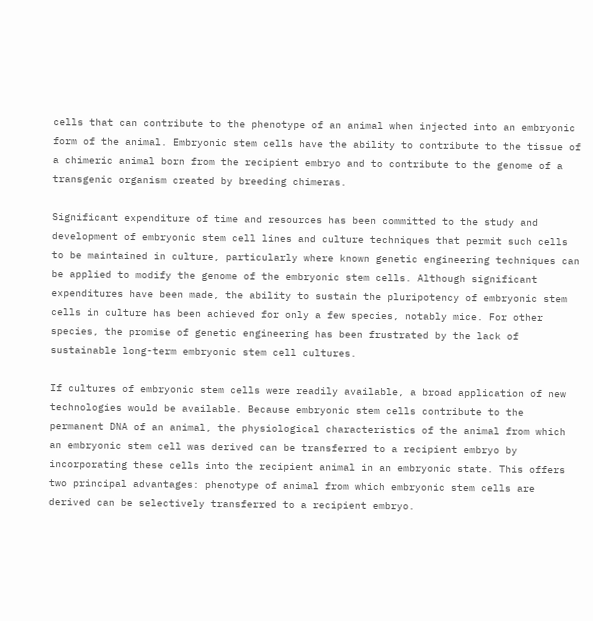cells that can contribute to the phenotype of an animal when injected into an embryonic form of the animal. Embryonic stem cells have the ability to contribute to the tissue of a chimeric animal born from the recipient embryo and to contribute to the genome of a transgenic organism created by breeding chimeras.

Significant expenditure of time and resources has been committed to the study and development of embryonic stem cell lines and culture techniques that permit such cells to be maintained in culture, particularly where known genetic engineering techniques can be applied to modify the genome of the embryonic stem cells. Although significant expenditures have been made, the ability to sustain the pluripotency of embryonic stem cells in culture has been achieved for only a few species, notably mice. For other species, the promise of genetic engineering has been frustrated by the lack of sustainable long-term embryonic stem cell cultures.

If cultures of embryonic stem cells were readily available, a broad application of new technologies would be available. Because embryonic stem cells contribute to the permanent DNA of an animal, the physiological characteristics of the animal from which an embryonic stem cell was derived can be transferred to a recipient embryo by incorporating these cells into the recipient animal in an embryonic state. This offers two principal advantages: phenotype of animal from which embryonic stem cells are derived can be selectively transferred to a recipient embryo.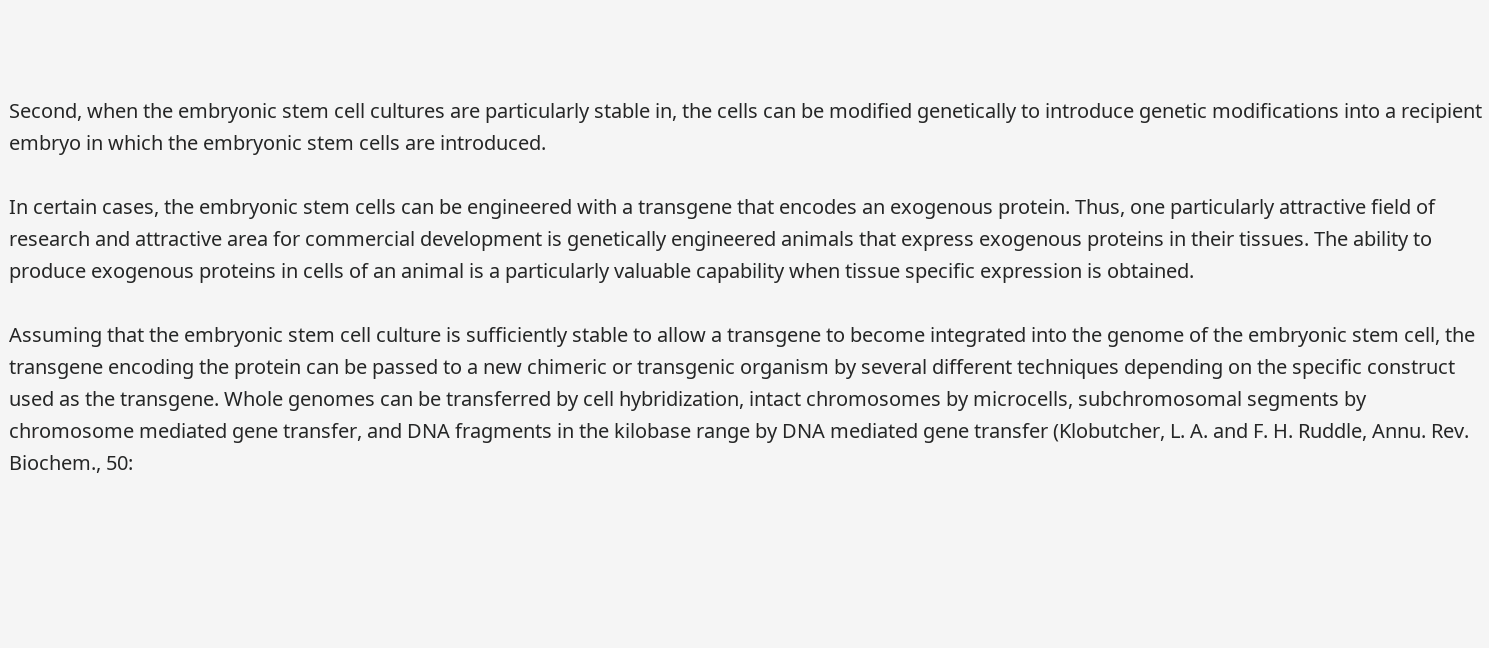Second, when the embryonic stem cell cultures are particularly stable in, the cells can be modified genetically to introduce genetic modifications into a recipient embryo in which the embryonic stem cells are introduced.

In certain cases, the embryonic stem cells can be engineered with a transgene that encodes an exogenous protein. Thus, one particularly attractive field of research and attractive area for commercial development is genetically engineered animals that express exogenous proteins in their tissues. The ability to produce exogenous proteins in cells of an animal is a particularly valuable capability when tissue specific expression is obtained.

Assuming that the embryonic stem cell culture is sufficiently stable to allow a transgene to become integrated into the genome of the embryonic stem cell, the transgene encoding the protein can be passed to a new chimeric or transgenic organism by several different techniques depending on the specific construct used as the transgene. Whole genomes can be transferred by cell hybridization, intact chromosomes by microcells, subchromosomal segments by chromosome mediated gene transfer, and DNA fragments in the kilobase range by DNA mediated gene transfer (Klobutcher, L. A. and F. H. Ruddle, Annu. Rev. Biochem., 50: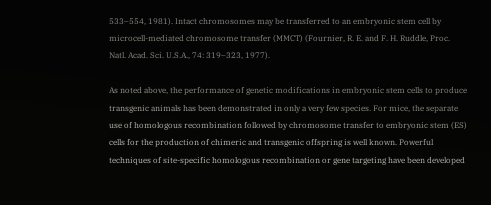533–554, 1981). Intact chromosomes may be transferred to an embryonic stem cell by microcell-mediated chromosome transfer (MMCT) (Fournier, R. E. and F. H. Ruddle, Proc. Natl. Acad. Sci. U.S.A., 74: 319–323, 1977).

As noted above, the performance of genetic modifications in embryonic stem cells to produce transgenic animals has been demonstrated in only a very few species. For mice, the separate use of homologous recombination followed by chromosome transfer to embryonic stem (ES) cells for the production of chimeric and transgenic offspring is well known. Powerful techniques of site-specific homologous recombination or gene targeting have been developed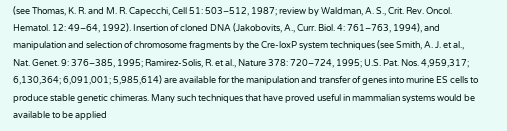(see Thomas, K. R. and M. R. Capecchi, Cell 51: 503–512, 1987; review by Waldman, A. S., Crit. Rev. Oncol. Hematol. 12: 49–64, 1992). Insertion of cloned DNA (Jakobovits, A., Curr. Biol. 4: 761–763, 1994), and manipulation and selection of chromosome fragments by the Cre-loxP system techniques (see Smith, A. J. et al., Nat. Genet. 9: 376–385, 1995; Ramirez-Solis, R. et al., Nature 378: 720–724, 1995; U.S. Pat. Nos. 4,959,317; 6,130,364; 6,091,001; 5,985,614) are available for the manipulation and transfer of genes into murine ES cells to produce stable genetic chimeras. Many such techniques that have proved useful in mammalian systems would be available to be applied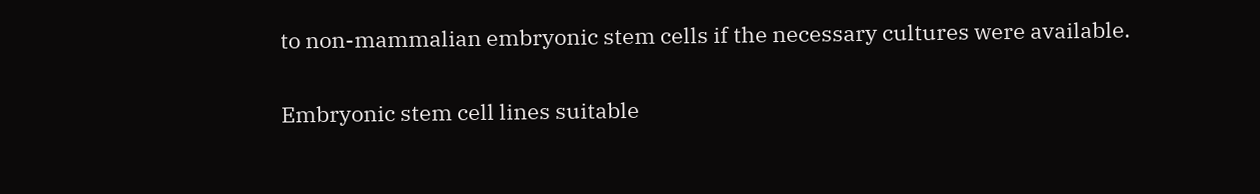to non-mammalian embryonic stem cells if the necessary cultures were available.

Embryonic stem cell lines suitable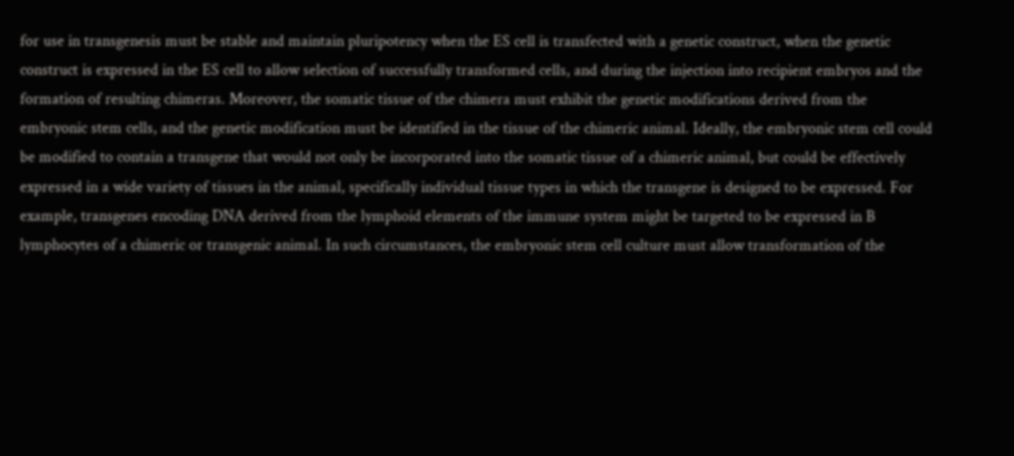for use in transgenesis must be stable and maintain pluripotency when the ES cell is transfected with a genetic construct, when the genetic construct is expressed in the ES cell to allow selection of successfully transformed cells, and during the injection into recipient embryos and the formation of resulting chimeras. Moreover, the somatic tissue of the chimera must exhibit the genetic modifications derived from the embryonic stem cells, and the genetic modification must be identified in the tissue of the chimeric animal. Ideally, the embryonic stem cell could be modified to contain a transgene that would not only be incorporated into the somatic tissue of a chimeric animal, but could be effectively expressed in a wide variety of tissues in the animal, specifically individual tissue types in which the transgene is designed to be expressed. For example, transgenes encoding DNA derived from the lymphoid elements of the immune system might be targeted to be expressed in B lymphocytes of a chimeric or transgenic animal. In such circumstances, the embryonic stem cell culture must allow transformation of the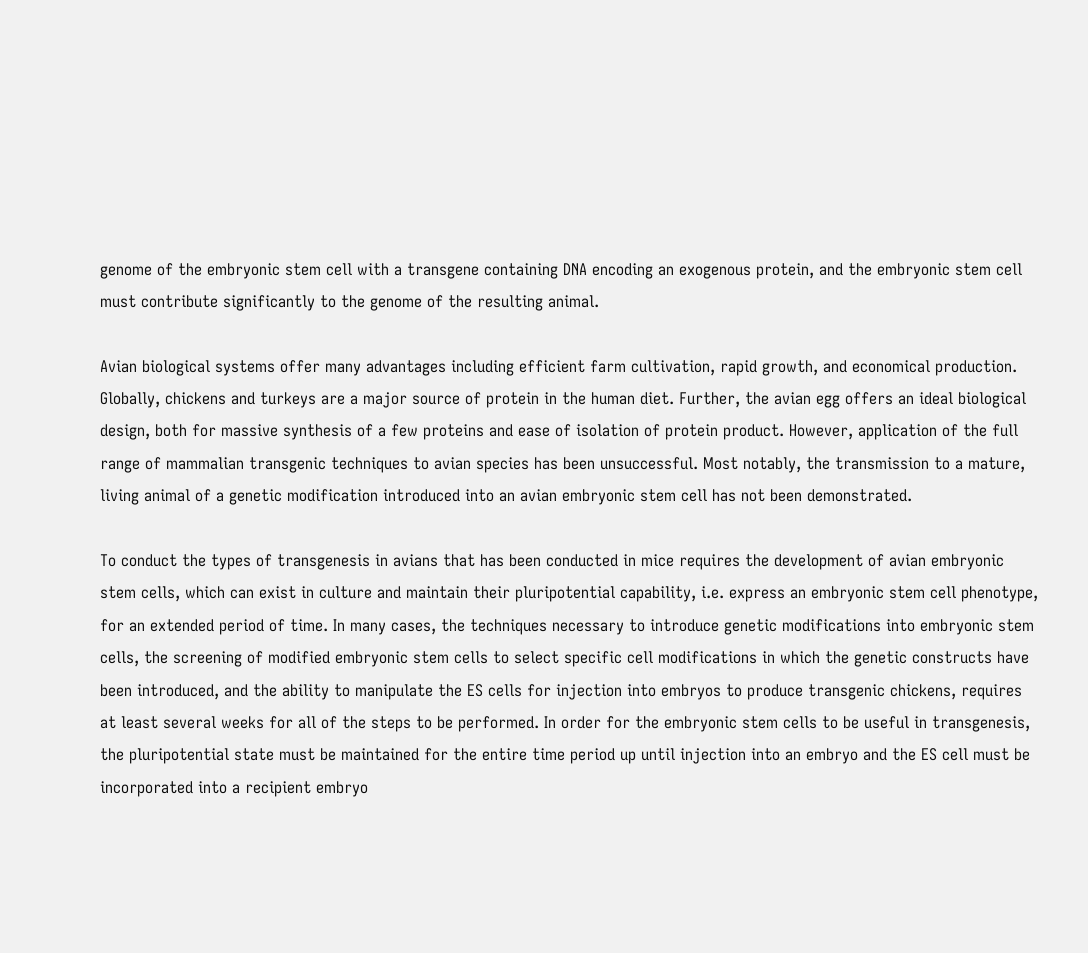genome of the embryonic stem cell with a transgene containing DNA encoding an exogenous protein, and the embryonic stem cell must contribute significantly to the genome of the resulting animal.

Avian biological systems offer many advantages including efficient farm cultivation, rapid growth, and economical production. Globally, chickens and turkeys are a major source of protein in the human diet. Further, the avian egg offers an ideal biological design, both for massive synthesis of a few proteins and ease of isolation of protein product. However, application of the full range of mammalian transgenic techniques to avian species has been unsuccessful. Most notably, the transmission to a mature, living animal of a genetic modification introduced into an avian embryonic stem cell has not been demonstrated.

To conduct the types of transgenesis in avians that has been conducted in mice requires the development of avian embryonic stem cells, which can exist in culture and maintain their pluripotential capability, i.e. express an embryonic stem cell phenotype, for an extended period of time. In many cases, the techniques necessary to introduce genetic modifications into embryonic stem cells, the screening of modified embryonic stem cells to select specific cell modifications in which the genetic constructs have been introduced, and the ability to manipulate the ES cells for injection into embryos to produce transgenic chickens, requires at least several weeks for all of the steps to be performed. In order for the embryonic stem cells to be useful in transgenesis, the pluripotential state must be maintained for the entire time period up until injection into an embryo and the ES cell must be incorporated into a recipient embryo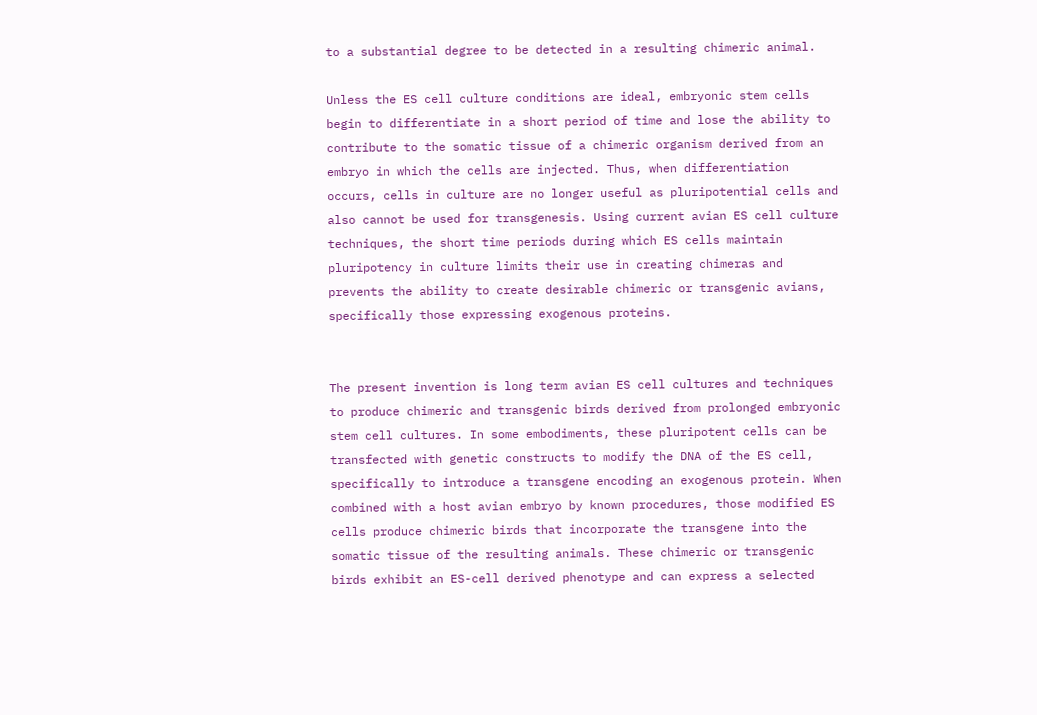to a substantial degree to be detected in a resulting chimeric animal.

Unless the ES cell culture conditions are ideal, embryonic stem cells begin to differentiate in a short period of time and lose the ability to contribute to the somatic tissue of a chimeric organism derived from an embryo in which the cells are injected. Thus, when differentiation occurs, cells in culture are no longer useful as pluripotential cells and also cannot be used for transgenesis. Using current avian ES cell culture techniques, the short time periods during which ES cells maintain pluripotency in culture limits their use in creating chimeras and prevents the ability to create desirable chimeric or transgenic avians, specifically those expressing exogenous proteins.


The present invention is long term avian ES cell cultures and techniques to produce chimeric and transgenic birds derived from prolonged embryonic stem cell cultures. In some embodiments, these pluripotent cells can be transfected with genetic constructs to modify the DNA of the ES cell, specifically to introduce a transgene encoding an exogenous protein. When combined with a host avian embryo by known procedures, those modified ES cells produce chimeric birds that incorporate the transgene into the somatic tissue of the resulting animals. These chimeric or transgenic birds exhibit an ES-cell derived phenotype and can express a selected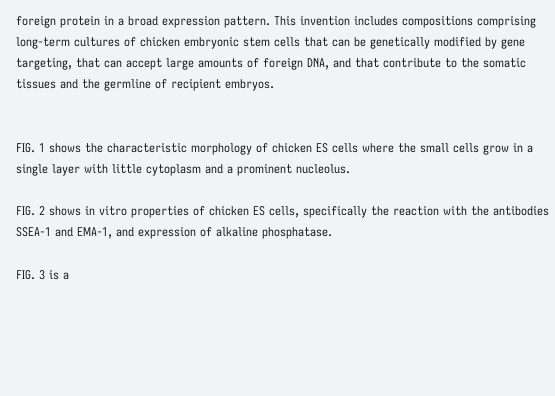foreign protein in a broad expression pattern. This invention includes compositions comprising long-term cultures of chicken embryonic stem cells that can be genetically modified by gene targeting, that can accept large amounts of foreign DNA, and that contribute to the somatic tissues and the germline of recipient embryos.


FIG. 1 shows the characteristic morphology of chicken ES cells where the small cells grow in a single layer with little cytoplasm and a prominent nucleolus.

FIG. 2 shows in vitro properties of chicken ES cells, specifically the reaction with the antibodies SSEA-1 and EMA-1, and expression of alkaline phosphatase.

FIG. 3 is a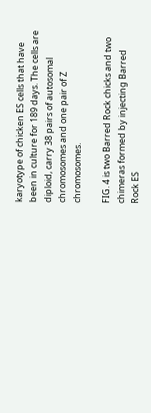karyotype of chicken ES cells that have been in culture for 189 days. The cells are diploid, carry 38 pairs of autosomal chromosomes and one pair of Z chromosomes.

FIG. 4 is two Barred Rock chicks and two chimeras formed by injecting Barred Rock ES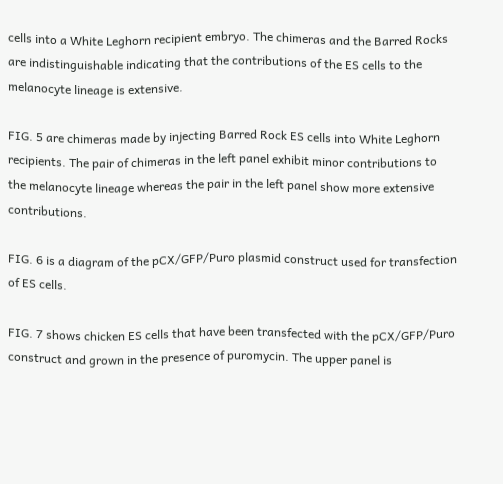cells into a White Leghorn recipient embryo. The chimeras and the Barred Rocks are indistinguishable indicating that the contributions of the ES cells to the melanocyte lineage is extensive.

FIG. 5 are chimeras made by injecting Barred Rock ES cells into White Leghorn recipients. The pair of chimeras in the left panel exhibit minor contributions to the melanocyte lineage whereas the pair in the left panel show more extensive contributions.

FIG. 6 is a diagram of the pCX/GFP/Puro plasmid construct used for transfection of ES cells.

FIG. 7 shows chicken ES cells that have been transfected with the pCX/GFP/Puro construct and grown in the presence of puromycin. The upper panel is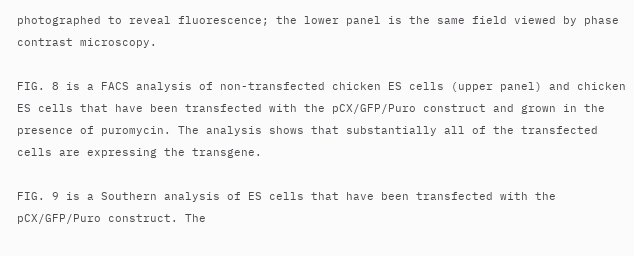photographed to reveal fluorescence; the lower panel is the same field viewed by phase contrast microscopy.

FIG. 8 is a FACS analysis of non-transfected chicken ES cells (upper panel) and chicken ES cells that have been transfected with the pCX/GFP/Puro construct and grown in the presence of puromycin. The analysis shows that substantially all of the transfected cells are expressing the transgene.

FIG. 9 is a Southern analysis of ES cells that have been transfected with the pCX/GFP/Puro construct. The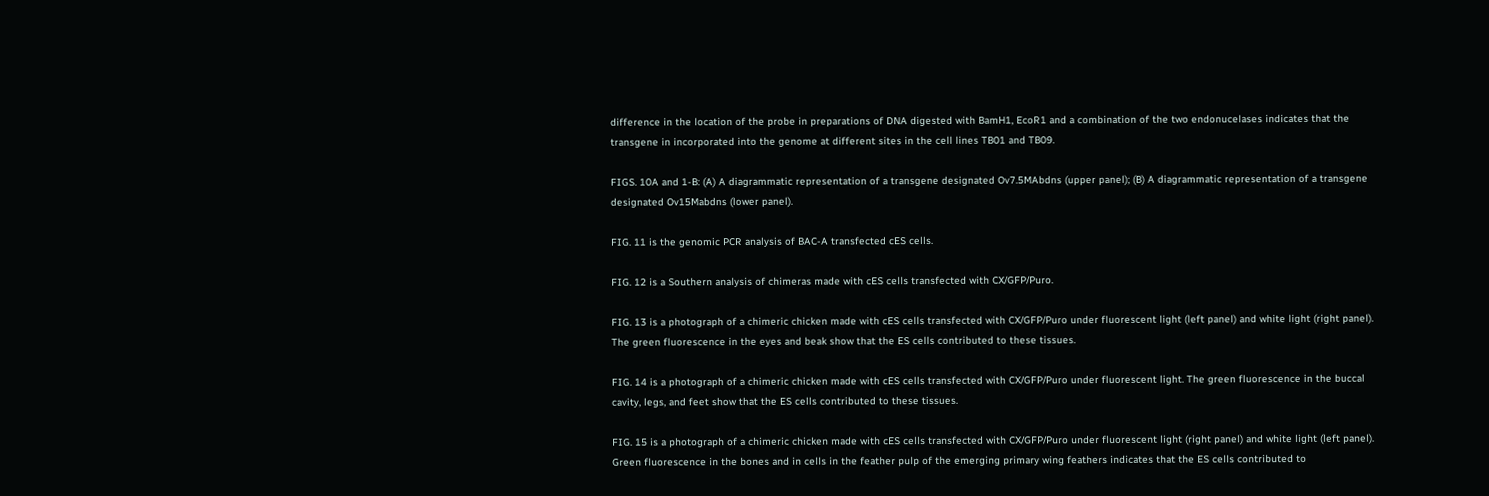difference in the location of the probe in preparations of DNA digested with BamH1, EcoR1 and a combination of the two endonucelases indicates that the transgene in incorporated into the genome at different sites in the cell lines TB01 and TB09.

FIGS. 10A and 1-B: (A) A diagrammatic representation of a transgene designated Ov7.5MAbdns (upper panel); (B) A diagrammatic representation of a transgene designated Ov15Mabdns (lower panel).

FIG. 11 is the genomic PCR analysis of BAC-A transfected cES cells.

FIG. 12 is a Southern analysis of chimeras made with cES cells transfected with CX/GFP/Puro.

FIG. 13 is a photograph of a chimeric chicken made with cES cells transfected with CX/GFP/Puro under fluorescent light (left panel) and white light (right panel). The green fluorescence in the eyes and beak show that the ES cells contributed to these tissues.

FIG. 14 is a photograph of a chimeric chicken made with cES cells transfected with CX/GFP/Puro under fluorescent light. The green fluorescence in the buccal cavity, legs, and feet show that the ES cells contributed to these tissues.

FIG. 15 is a photograph of a chimeric chicken made with cES cells transfected with CX/GFP/Puro under fluorescent light (right panel) and white light (left panel). Green fluorescence in the bones and in cells in the feather pulp of the emerging primary wing feathers indicates that the ES cells contributed to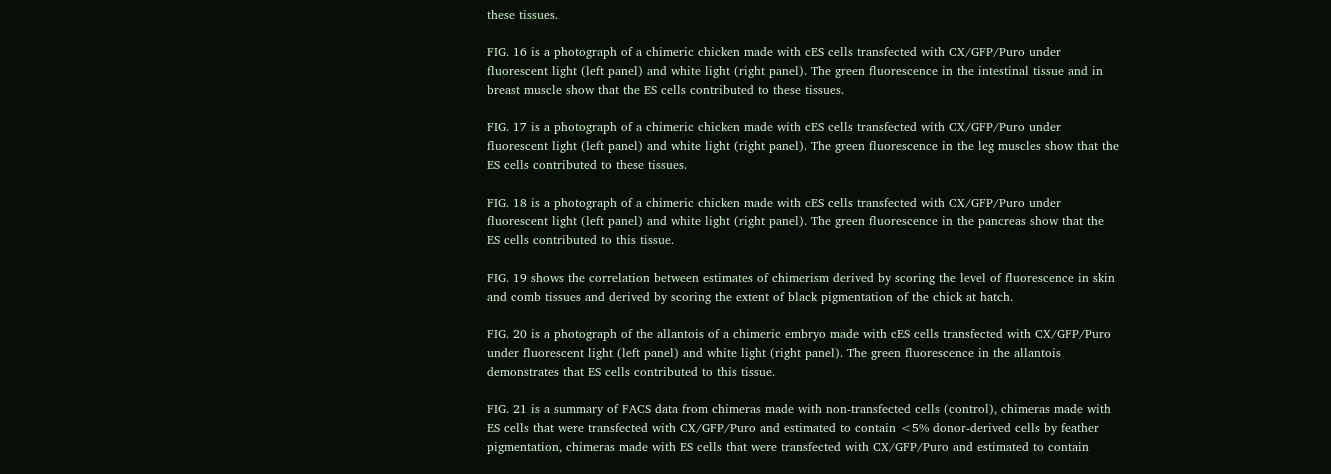these tissues.

FIG. 16 is a photograph of a chimeric chicken made with cES cells transfected with CX/GFP/Puro under fluorescent light (left panel) and white light (right panel). The green fluorescence in the intestinal tissue and in breast muscle show that the ES cells contributed to these tissues.

FIG. 17 is a photograph of a chimeric chicken made with cES cells transfected with CX/GFP/Puro under fluorescent light (left panel) and white light (right panel). The green fluorescence in the leg muscles show that the ES cells contributed to these tissues.

FIG. 18 is a photograph of a chimeric chicken made with cES cells transfected with CX/GFP/Puro under fluorescent light (left panel) and white light (right panel). The green fluorescence in the pancreas show that the ES cells contributed to this tissue.

FIG. 19 shows the correlation between estimates of chimerism derived by scoring the level of fluorescence in skin and comb tissues and derived by scoring the extent of black pigmentation of the chick at hatch.

FIG. 20 is a photograph of the allantois of a chimeric embryo made with cES cells transfected with CX/GFP/Puro under fluorescent light (left panel) and white light (right panel). The green fluorescence in the allantois demonstrates that ES cells contributed to this tissue.

FIG. 21 is a summary of FACS data from chimeras made with non-transfected cells (control), chimeras made with ES cells that were transfected with CX/GFP/Puro and estimated to contain <5% donor-derived cells by feather pigmentation, chimeras made with ES cells that were transfected with CX/GFP/Puro and estimated to contain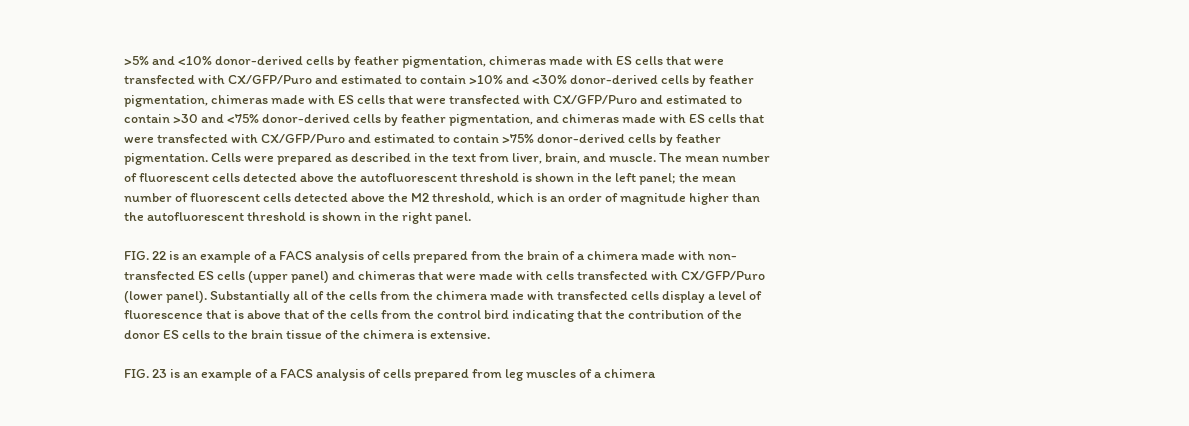>5% and <10% donor-derived cells by feather pigmentation, chimeras made with ES cells that were transfected with CX/GFP/Puro and estimated to contain >10% and <30% donor-derived cells by feather pigmentation, chimeras made with ES cells that were transfected with CX/GFP/Puro and estimated to contain >30 and <75% donor-derived cells by feather pigmentation, and chimeras made with ES cells that were transfected with CX/GFP/Puro and estimated to contain >75% donor-derived cells by feather pigmentation. Cells were prepared as described in the text from liver, brain, and muscle. The mean number of fluorescent cells detected above the autofluorescent threshold is shown in the left panel; the mean number of fluorescent cells detected above the M2 threshold, which is an order of magnitude higher than the autofluorescent threshold is shown in the right panel.

FIG. 22 is an example of a FACS analysis of cells prepared from the brain of a chimera made with non-transfected ES cells (upper panel) and chimeras that were made with cells transfected with CX/GFP/Puro (lower panel). Substantially all of the cells from the chimera made with transfected cells display a level of fluorescence that is above that of the cells from the control bird indicating that the contribution of the donor ES cells to the brain tissue of the chimera is extensive.

FIG. 23 is an example of a FACS analysis of cells prepared from leg muscles of a chimera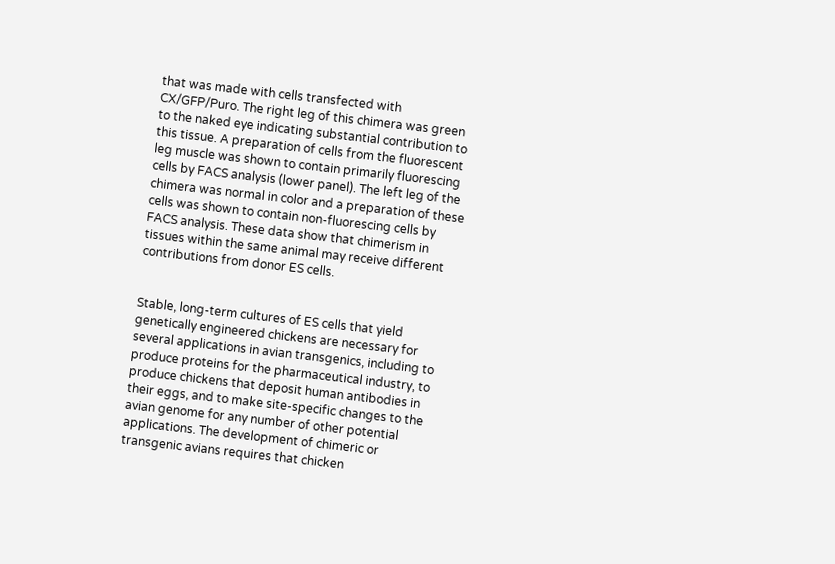that was made with cells transfected with CX/GFP/Puro. The right leg of this chimera was green to the naked eye indicating substantial contribution to this tissue. A preparation of cells from the fluorescent leg muscle was shown to contain primarily fluorescing cells by FACS analysis (lower panel). The left leg of the chimera was normal in color and a preparation of these cells was shown to contain non-fluorescing cells by FACS analysis. These data show that chimerism in tissues within the same animal may receive different contributions from donor ES cells.


Stable, long-term cultures of ES cells that yield genetically engineered chickens are necessary for several applications in avian transgenics, including to produce proteins for the pharmaceutical industry, to produce chickens that deposit human antibodies in their eggs, and to make site-specific changes to the avian genome for any number of other potential applications. The development of chimeric or transgenic avians requires that chicken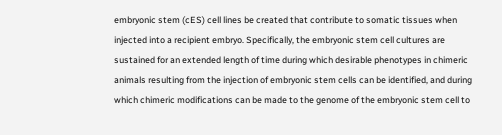embryonic stem (cES) cell lines be created that contribute to somatic tissues when injected into a recipient embryo. Specifically, the embryonic stem cell cultures are sustained for an extended length of time during which desirable phenotypes in chimeric animals resulting from the injection of embryonic stem cells can be identified, and during which chimeric modifications can be made to the genome of the embryonic stem cell to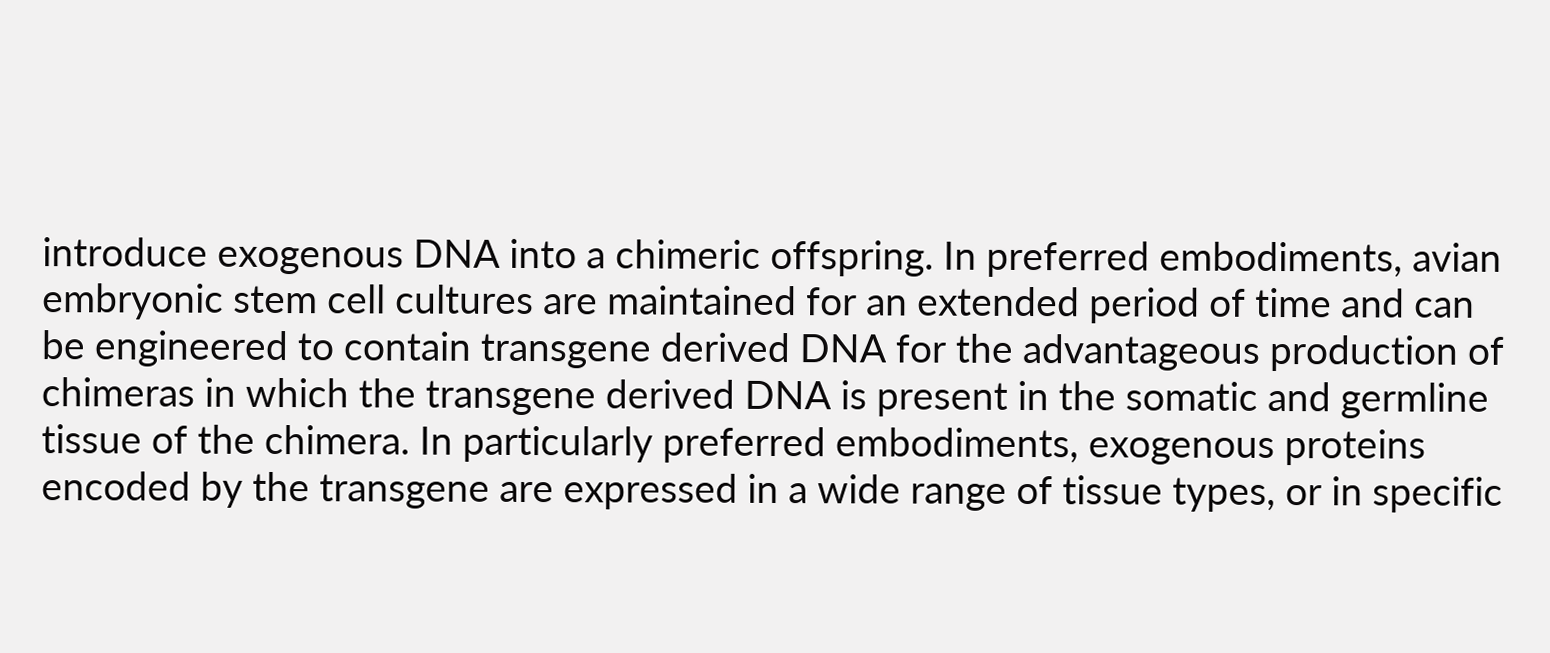introduce exogenous DNA into a chimeric offspring. In preferred embodiments, avian embryonic stem cell cultures are maintained for an extended period of time and can be engineered to contain transgene derived DNA for the advantageous production of chimeras in which the transgene derived DNA is present in the somatic and germline tissue of the chimera. In particularly preferred embodiments, exogenous proteins encoded by the transgene are expressed in a wide range of tissue types, or in specific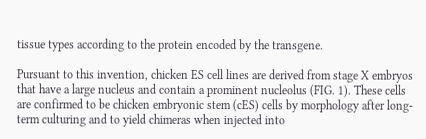tissue types according to the protein encoded by the transgene.

Pursuant to this invention, chicken ES cell lines are derived from stage X embryos that have a large nucleus and contain a prominent nucleolus (FIG. 1). These cells are confirmed to be chicken embryonic stem (cES) cells by morphology after long-term culturing and to yield chimeras when injected into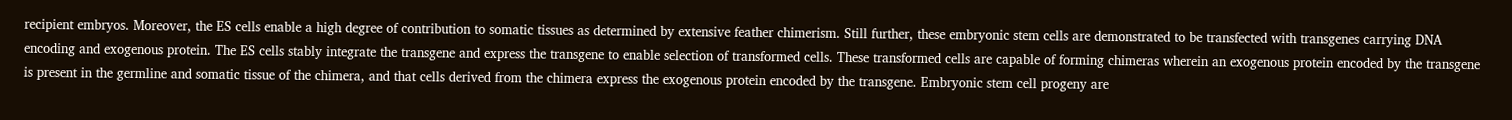recipient embryos. Moreover, the ES cells enable a high degree of contribution to somatic tissues as determined by extensive feather chimerism. Still further, these embryonic stem cells are demonstrated to be transfected with transgenes carrying DNA encoding and exogenous protein. The ES cells stably integrate the transgene and express the transgene to enable selection of transformed cells. These transformed cells are capable of forming chimeras wherein an exogenous protein encoded by the transgene is present in the germline and somatic tissue of the chimera, and that cells derived from the chimera express the exogenous protein encoded by the transgene. Embryonic stem cell progeny are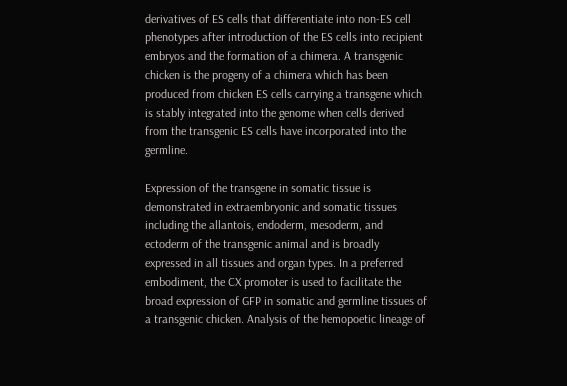derivatives of ES cells that differentiate into non-ES cell phenotypes after introduction of the ES cells into recipient embryos and the formation of a chimera. A transgenic chicken is the progeny of a chimera which has been produced from chicken ES cells carrying a transgene which is stably integrated into the genome when cells derived from the transgenic ES cells have incorporated into the germline.

Expression of the transgene in somatic tissue is demonstrated in extraembryonic and somatic tissues including the allantois, endoderm, mesoderm, and ectoderm of the transgenic animal and is broadly expressed in all tissues and organ types. In a preferred embodiment, the CX promoter is used to facilitate the broad expression of GFP in somatic and germline tissues of a transgenic chicken. Analysis of the hemopoetic lineage of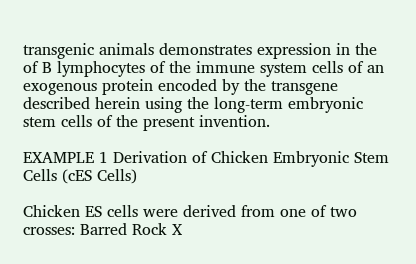transgenic animals demonstrates expression in the of B lymphocytes of the immune system cells of an exogenous protein encoded by the transgene described herein using the long-term embryonic stem cells of the present invention.

EXAMPLE 1 Derivation of Chicken Embryonic Stem Cells (cES Cells)

Chicken ES cells were derived from one of two crosses: Barred Rock X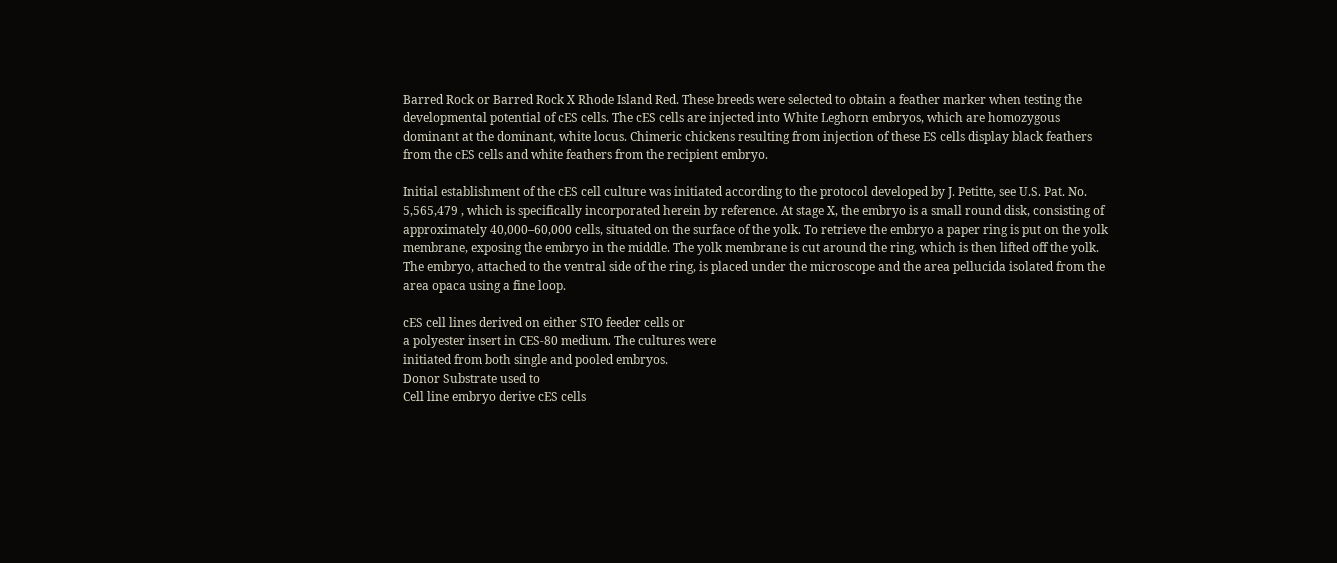Barred Rock or Barred Rock X Rhode Island Red. These breeds were selected to obtain a feather marker when testing the developmental potential of cES cells. The cES cells are injected into White Leghorn embryos, which are homozygous dominant at the dominant, white locus. Chimeric chickens resulting from injection of these ES cells display black feathers from the cES cells and white feathers from the recipient embryo.

Initial establishment of the cES cell culture was initiated according to the protocol developed by J. Petitte, see U.S. Pat. No. 5,565,479 , which is specifically incorporated herein by reference. At stage X, the embryo is a small round disk, consisting of approximately 40,000–60,000 cells, situated on the surface of the yolk. To retrieve the embryo a paper ring is put on the yolk membrane, exposing the embryo in the middle. The yolk membrane is cut around the ring, which is then lifted off the yolk. The embryo, attached to the ventral side of the ring, is placed under the microscope and the area pellucida isolated from the area opaca using a fine loop.

cES cell lines derived on either STO feeder cells or
a polyester insert in CES-80 medium. The cultures were
initiated from both single and pooled embryos.
Donor Substrate used to
Cell line embryo derive cES cells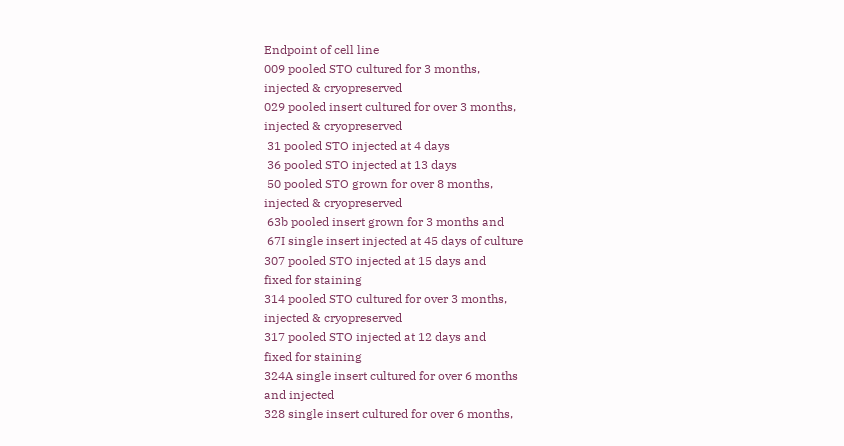Endpoint of cell line
009 pooled STO cultured for 3 months,
injected & cryopreserved
029 pooled insert cultured for over 3 months,
injected & cryopreserved
 31 pooled STO injected at 4 days
 36 pooled STO injected at 13 days
 50 pooled STO grown for over 8 months,
injected & cryopreserved
 63b pooled insert grown for 3 months and
 67I single insert injected at 45 days of culture
307 pooled STO injected at 15 days and
fixed for staining
314 pooled STO cultured for over 3 months,
injected & cryopreserved
317 pooled STO injected at 12 days and
fixed for staining
324A single insert cultured for over 6 months
and injected
328 single insert cultured for over 6 months,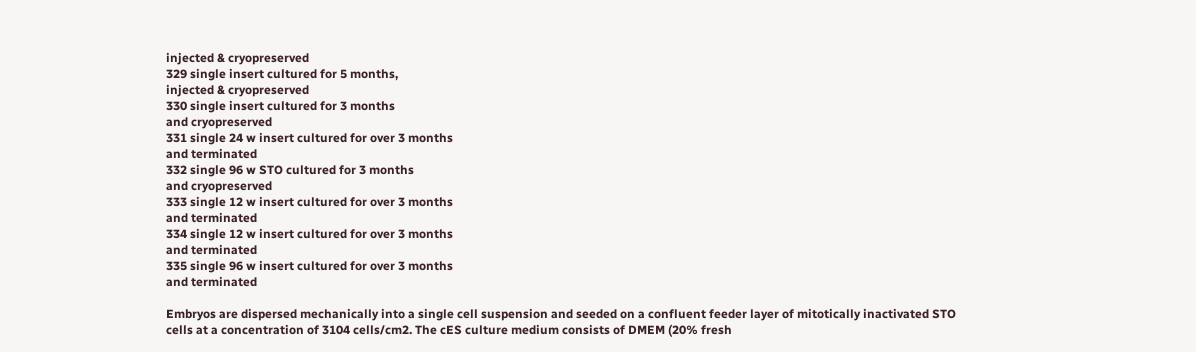injected & cryopreserved
329 single insert cultured for 5 months,
injected & cryopreserved
330 single insert cultured for 3 months
and cryopreserved
331 single 24 w insert cultured for over 3 months
and terminated
332 single 96 w STO cultured for 3 months
and cryopreserved
333 single 12 w insert cultured for over 3 months
and terminated
334 single 12 w insert cultured for over 3 months
and terminated
335 single 96 w insert cultured for over 3 months
and terminated

Embryos are dispersed mechanically into a single cell suspension and seeded on a confluent feeder layer of mitotically inactivated STO cells at a concentration of 3104 cells/cm2. The cES culture medium consists of DMEM (20% fresh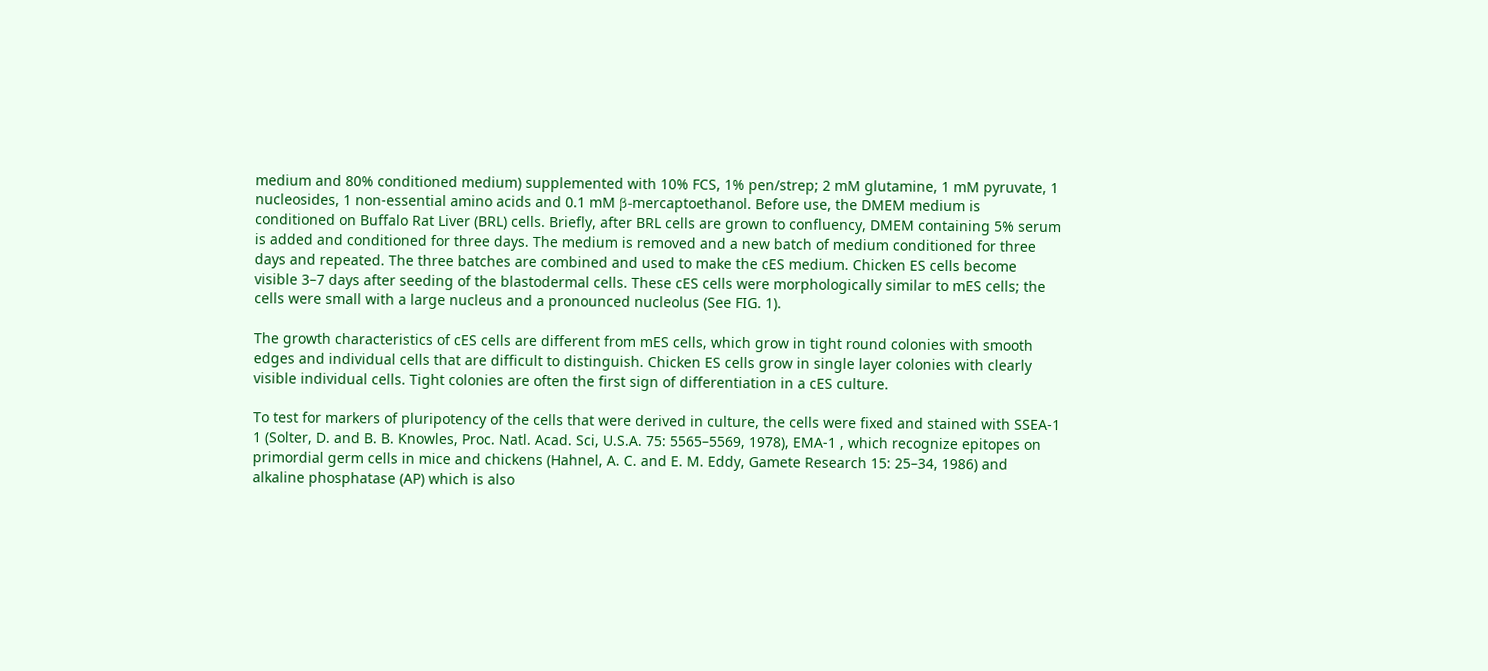medium and 80% conditioned medium) supplemented with 10% FCS, 1% pen/strep; 2 mM glutamine, 1 mM pyruvate, 1 nucleosides, 1 non-essential amino acids and 0.1 mM β-mercaptoethanol. Before use, the DMEM medium is conditioned on Buffalo Rat Liver (BRL) cells. Briefly, after BRL cells are grown to confluency, DMEM containing 5% serum is added and conditioned for three days. The medium is removed and a new batch of medium conditioned for three days and repeated. The three batches are combined and used to make the cES medium. Chicken ES cells become visible 3–7 days after seeding of the blastodermal cells. These cES cells were morphologically similar to mES cells; the cells were small with a large nucleus and a pronounced nucleolus (See FIG. 1).

The growth characteristics of cES cells are different from mES cells, which grow in tight round colonies with smooth edges and individual cells that are difficult to distinguish. Chicken ES cells grow in single layer colonies with clearly visible individual cells. Tight colonies are often the first sign of differentiation in a cES culture.

To test for markers of pluripotency of the cells that were derived in culture, the cells were fixed and stained with SSEA-1 1 (Solter, D. and B. B. Knowles, Proc. Natl. Acad. Sci, U.S.A. 75: 5565–5569, 1978), EMA-1 , which recognize epitopes on primordial germ cells in mice and chickens (Hahnel, A. C. and E. M. Eddy, Gamete Research 15: 25–34, 1986) and alkaline phosphatase (AP) which is also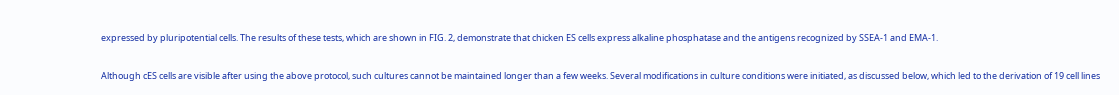expressed by pluripotential cells. The results of these tests, which are shown in FIG. 2, demonstrate that chicken ES cells express alkaline phosphatase and the antigens recognized by SSEA-1 and EMA-1.

Although cES cells are visible after using the above protocol, such cultures cannot be maintained longer than a few weeks. Several modifications in culture conditions were initiated, as discussed below, which led to the derivation of 19 cell lines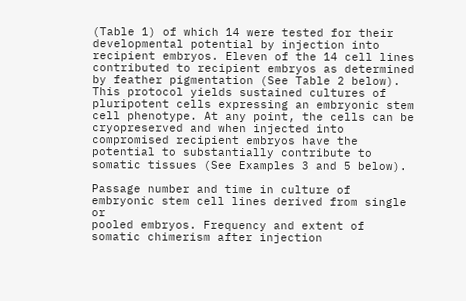(Table 1) of which 14 were tested for their developmental potential by injection into recipient embryos. Eleven of the 14 cell lines contributed to recipient embryos as determined by feather pigmentation (See Table 2 below). This protocol yields sustained cultures of pluripotent cells expressing an embryonic stem cell phenotype. At any point, the cells can be cryopreserved and when injected into compromised recipient embryos have the potential to substantially contribute to somatic tissues (See Examples 3 and 5 below).

Passage number and time in culture of embryonic stem cell lines derived from single or
pooled embryos. Frequency and extent of somatic chimerism after injection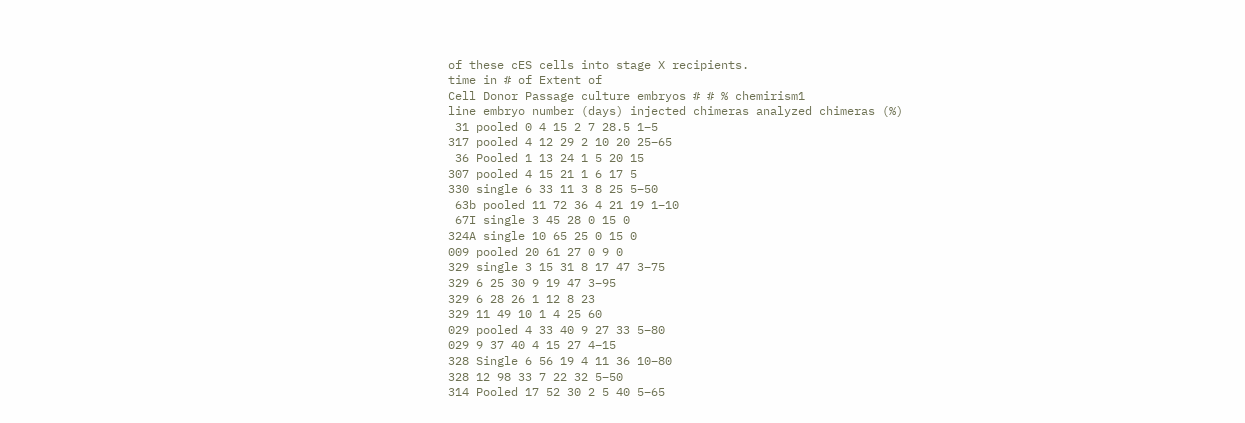of these cES cells into stage X recipients.
time in # of Extent of
Cell Donor Passage culture embryos # # % chemirism1
line embryo number (days) injected chimeras analyzed chimeras (%)
 31 pooled 0 4 15 2 7 28.5 1–5
317 pooled 4 12 29 2 10 20 25–65
 36 Pooled 1 13 24 1 5 20 15
307 pooled 4 15 21 1 6 17 5
330 single 6 33 11 3 8 25 5–50
 63b pooled 11 72 36 4 21 19 1–10
 67I single 3 45 28 0 15 0
324A single 10 65 25 0 15 0
009 pooled 20 61 27 0 9 0
329 single 3 15 31 8 17 47 3–75
329 6 25 30 9 19 47 3–95
329 6 28 26 1 12 8 23
329 11 49 10 1 4 25 60
029 pooled 4 33 40 9 27 33 5–80
029 9 37 40 4 15 27 4–15
328 Single 6 56 19 4 11 36 10–80
328 12 98 33 7 22 32 5–50
314 Pooled 17 52 30 2 5 40 5–65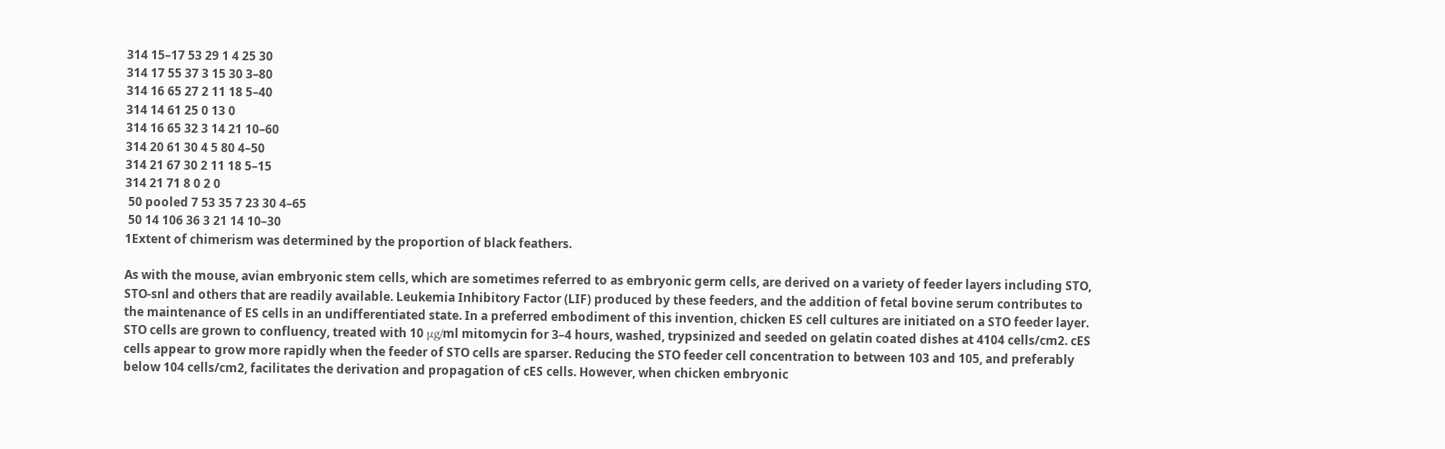314 15–17 53 29 1 4 25 30
314 17 55 37 3 15 30 3–80
314 16 65 27 2 11 18 5–40
314 14 61 25 0 13 0
314 16 65 32 3 14 21 10–60
314 20 61 30 4 5 80 4–50
314 21 67 30 2 11 18 5–15
314 21 71 8 0 2 0
 50 pooled 7 53 35 7 23 30 4–65
 50 14 106 36 3 21 14 10–30
1Extent of chimerism was determined by the proportion of black feathers.

As with the mouse, avian embryonic stem cells, which are sometimes referred to as embryonic germ cells, are derived on a variety of feeder layers including STO, STO-snl and others that are readily available. Leukemia Inhibitory Factor (LIF) produced by these feeders, and the addition of fetal bovine serum contributes to the maintenance of ES cells in an undifferentiated state. In a preferred embodiment of this invention, chicken ES cell cultures are initiated on a STO feeder layer. STO cells are grown to confluency, treated with 10 μg/ml mitomycin for 3–4 hours, washed, trypsinized and seeded on gelatin coated dishes at 4104 cells/cm2. cES cells appear to grow more rapidly when the feeder of STO cells are sparser. Reducing the STO feeder cell concentration to between 103 and 105, and preferably below 104 cells/cm2, facilitates the derivation and propagation of cES cells. However, when chicken embryonic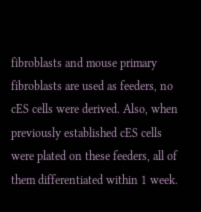fibroblasts and mouse primary fibroblasts are used as feeders, no cES cells were derived. Also, when previously established cES cells were plated on these feeders, all of them differentiated within 1 week.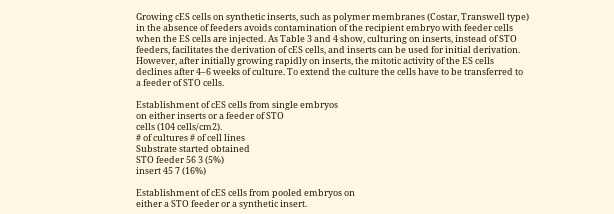Growing cES cells on synthetic inserts, such as polymer membranes (Costar, Transwell type) in the absence of feeders avoids contamination of the recipient embryo with feeder cells when the ES cells are injected. As Table 3 and 4 show, culturing on inserts, instead of STO feeders, facilitates the derivation of cES cells, and inserts can be used for initial derivation. However, after initially growing rapidly on inserts, the mitotic activity of the ES cells declines after 4–6 weeks of culture. To extend the culture the cells have to be transferred to a feeder of STO cells.

Establishment of cES cells from single embryos
on either inserts or a feeder of STO
cells (104 cells/cm2).
# of cultures # of cell lines
Substrate started obtained
STO feeder 56 3 (5%)
insert 45 7 (16%)

Establishment of cES cells from pooled embryos on
either a STO feeder or a synthetic insert.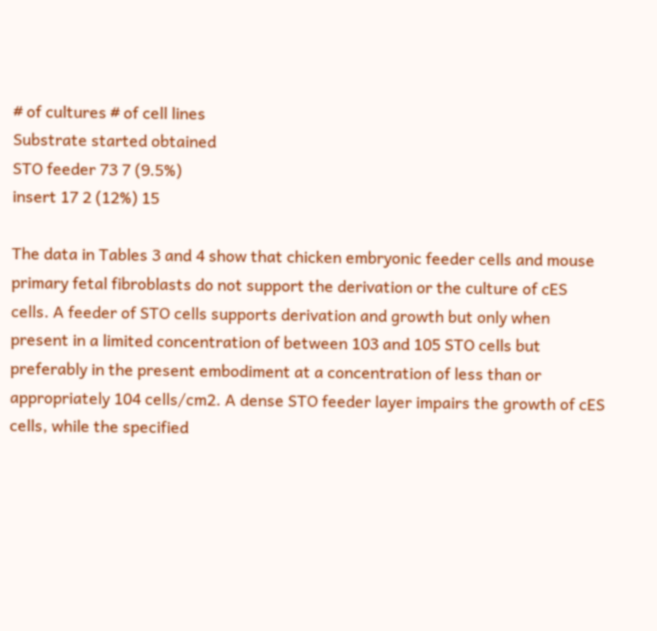# of cultures # of cell lines
Substrate started obtained
STO feeder 73 7 (9.5%)
insert 17 2 (12%) 15

The data in Tables 3 and 4 show that chicken embryonic feeder cells and mouse primary fetal fibroblasts do not support the derivation or the culture of cES cells. A feeder of STO cells supports derivation and growth but only when present in a limited concentration of between 103 and 105 STO cells but preferably in the present embodiment at a concentration of less than or appropriately 104 cells/cm2. A dense STO feeder layer impairs the growth of cES cells, while the specified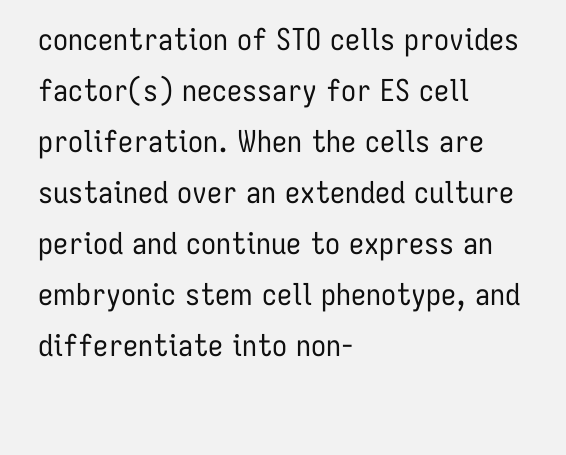concentration of STO cells provides factor(s) necessary for ES cell proliferation. When the cells are sustained over an extended culture period and continue to express an embryonic stem cell phenotype, and differentiate into non-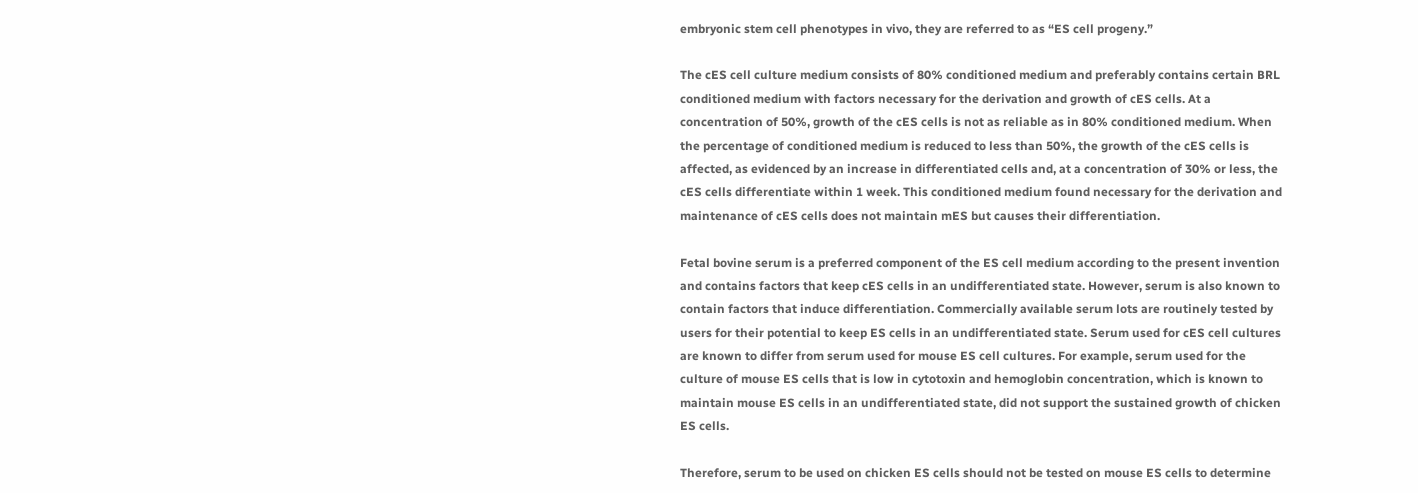embryonic stem cell phenotypes in vivo, they are referred to as “ES cell progeny.”

The cES cell culture medium consists of 80% conditioned medium and preferably contains certain BRL conditioned medium with factors necessary for the derivation and growth of cES cells. At a concentration of 50%, growth of the cES cells is not as reliable as in 80% conditioned medium. When the percentage of conditioned medium is reduced to less than 50%, the growth of the cES cells is affected, as evidenced by an increase in differentiated cells and, at a concentration of 30% or less, the cES cells differentiate within 1 week. This conditioned medium found necessary for the derivation and maintenance of cES cells does not maintain mES but causes their differentiation.

Fetal bovine serum is a preferred component of the ES cell medium according to the present invention and contains factors that keep cES cells in an undifferentiated state. However, serum is also known to contain factors that induce differentiation. Commercially available serum lots are routinely tested by users for their potential to keep ES cells in an undifferentiated state. Serum used for cES cell cultures are known to differ from serum used for mouse ES cell cultures. For example, serum used for the culture of mouse ES cells that is low in cytotoxin and hemoglobin concentration, which is known to maintain mouse ES cells in an undifferentiated state, did not support the sustained growth of chicken ES cells.

Therefore, serum to be used on chicken ES cells should not be tested on mouse ES cells to determine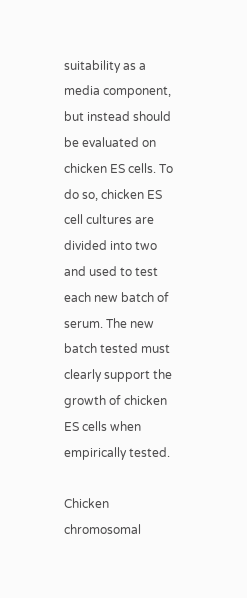suitability as a media component, but instead should be evaluated on chicken ES cells. To do so, chicken ES cell cultures are divided into two and used to test each new batch of serum. The new batch tested must clearly support the growth of chicken ES cells when empirically tested.

Chicken chromosomal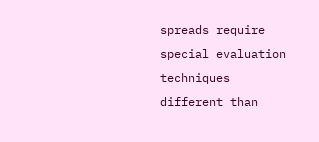spreads require special evaluation techniques different than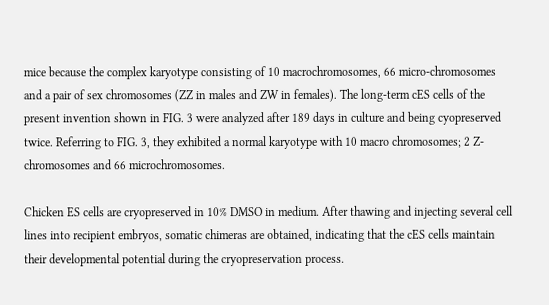mice because the complex karyotype consisting of 10 macrochromosomes, 66 micro-chromosomes and a pair of sex chromosomes (ZZ in males and ZW in females). The long-term cES cells of the present invention shown in FIG. 3 were analyzed after 189 days in culture and being cyopreserved twice. Referring to FIG. 3, they exhibited a normal karyotype with 10 macro chromosomes; 2 Z-chromosomes and 66 microchromosomes.

Chicken ES cells are cryopreserved in 10% DMSO in medium. After thawing and injecting several cell lines into recipient embryos, somatic chimeras are obtained, indicating that the cES cells maintain their developmental potential during the cryopreservation process.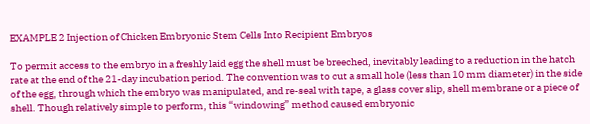EXAMPLE 2 Injection of Chicken Embryonic Stem Cells Into Recipient Embryos

To permit access to the embryo in a freshly laid egg the shell must be breeched, inevitably leading to a reduction in the hatch rate at the end of the 21-day incubation period. The convention was to cut a small hole (less than 10 mm diameter) in the side of the egg, through which the embryo was manipulated, and re-seal with tape, a glass cover slip, shell membrane or a piece of shell. Though relatively simple to perform, this “windowing” method caused embryonic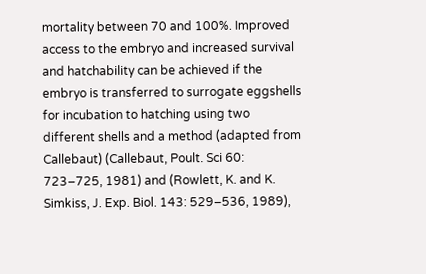mortality between 70 and 100%. Improved access to the embryo and increased survival and hatchability can be achieved if the embryo is transferred to surrogate eggshells for incubation to hatching using two different shells and a method (adapted from Callebaut) (Callebaut, Poult. Sci 60: 723–725, 1981) and (Rowlett, K. and K. Simkiss, J. Exp. Biol. 143: 529–536, 1989),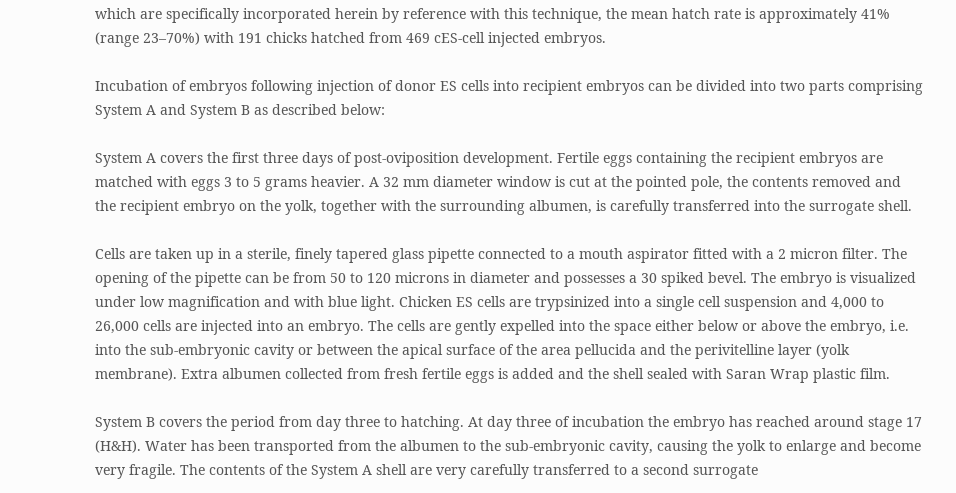which are specifically incorporated herein by reference with this technique, the mean hatch rate is approximately 41% (range 23–70%) with 191 chicks hatched from 469 cES-cell injected embryos.

Incubation of embryos following injection of donor ES cells into recipient embryos can be divided into two parts comprising System A and System B as described below:

System A covers the first three days of post-oviposition development. Fertile eggs containing the recipient embryos are matched with eggs 3 to 5 grams heavier. A 32 mm diameter window is cut at the pointed pole, the contents removed and the recipient embryo on the yolk, together with the surrounding albumen, is carefully transferred into the surrogate shell.

Cells are taken up in a sterile, finely tapered glass pipette connected to a mouth aspirator fitted with a 2 micron filter. The opening of the pipette can be from 50 to 120 microns in diameter and possesses a 30 spiked bevel. The embryo is visualized under low magnification and with blue light. Chicken ES cells are trypsinized into a single cell suspension and 4,000 to 26,000 cells are injected into an embryo. The cells are gently expelled into the space either below or above the embryo, i.e. into the sub-embryonic cavity or between the apical surface of the area pellucida and the perivitelline layer (yolk membrane). Extra albumen collected from fresh fertile eggs is added and the shell sealed with Saran Wrap plastic film.

System B covers the period from day three to hatching. At day three of incubation the embryo has reached around stage 17 (H&H). Water has been transported from the albumen to the sub-embryonic cavity, causing the yolk to enlarge and become very fragile. The contents of the System A shell are very carefully transferred to a second surrogate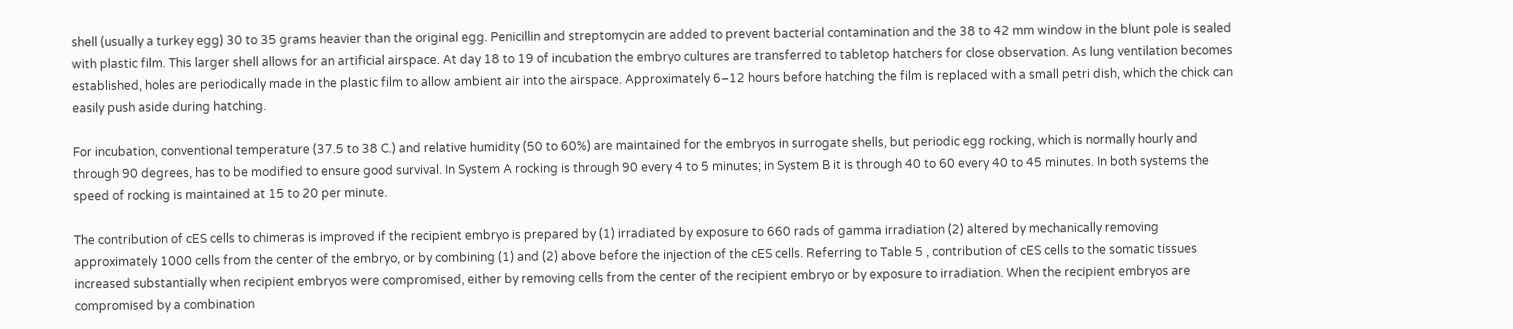shell (usually a turkey egg) 30 to 35 grams heavier than the original egg. Penicillin and streptomycin are added to prevent bacterial contamination and the 38 to 42 mm window in the blunt pole is sealed with plastic film. This larger shell allows for an artificial airspace. At day 18 to 19 of incubation the embryo cultures are transferred to tabletop hatchers for close observation. As lung ventilation becomes established, holes are periodically made in the plastic film to allow ambient air into the airspace. Approximately 6–12 hours before hatching the film is replaced with a small petri dish, which the chick can easily push aside during hatching.

For incubation, conventional temperature (37.5 to 38 C.) and relative humidity (50 to 60%) are maintained for the embryos in surrogate shells, but periodic egg rocking, which is normally hourly and through 90 degrees, has to be modified to ensure good survival. In System A rocking is through 90 every 4 to 5 minutes; in System B it is through 40 to 60 every 40 to 45 minutes. In both systems the speed of rocking is maintained at 15 to 20 per minute.

The contribution of cES cells to chimeras is improved if the recipient embryo is prepared by (1) irradiated by exposure to 660 rads of gamma irradiation (2) altered by mechanically removing approximately 1000 cells from the center of the embryo, or by combining (1) and (2) above before the injection of the cES cells. Referring to Table 5 , contribution of cES cells to the somatic tissues increased substantially when recipient embryos were compromised, either by removing cells from the center of the recipient embryo or by exposure to irradiation. When the recipient embryos are compromised by a combination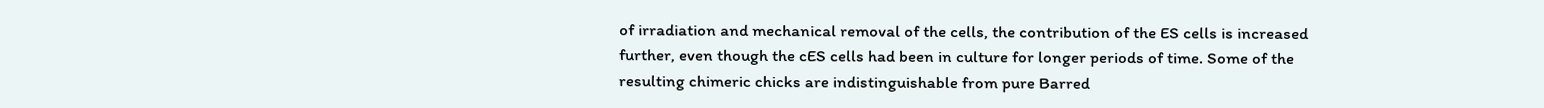of irradiation and mechanical removal of the cells, the contribution of the ES cells is increased further, even though the cES cells had been in culture for longer periods of time. Some of the resulting chimeric chicks are indistinguishable from pure Barred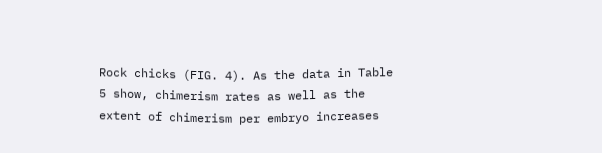Rock chicks (FIG. 4). As the data in Table 5 show, chimerism rates as well as the extent of chimerism per embryo increases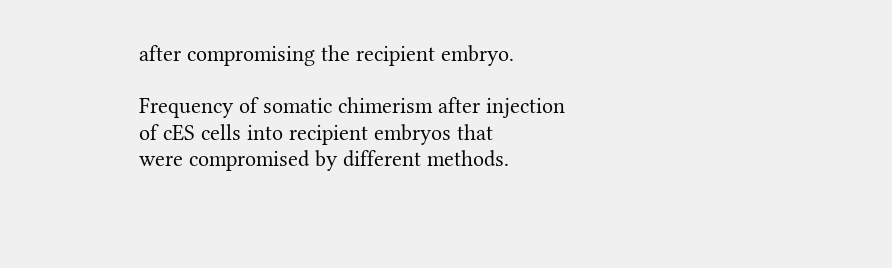after compromising the recipient embryo.

Frequency of somatic chimerism after injection of cES cells into recipient embryos that
were compromised by different methods.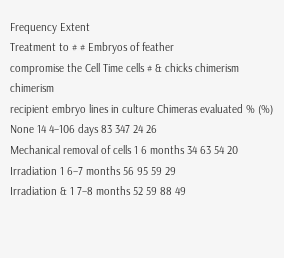Frequency Extent
Treatment to # # Embryos of feather
compromise the Cell Time cells # & chicks chimerism chimerism
recipient embryo lines in culture Chimeras evaluated % (%)
None 14 4–106 days 83 347 24 26
Mechanical removal of cells 1 6 months 34 63 54 20
Irradiation 1 6–7 months 56 95 59 29
Irradiation & 1 7–8 months 52 59 88 49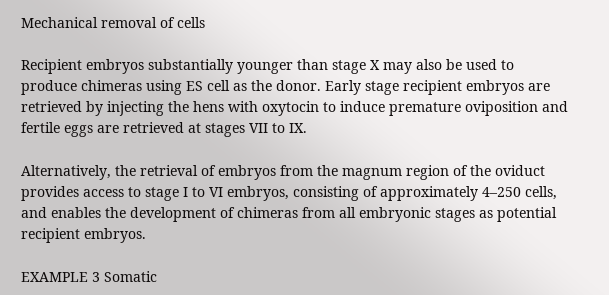Mechanical removal of cells

Recipient embryos substantially younger than stage X may also be used to produce chimeras using ES cell as the donor. Early stage recipient embryos are retrieved by injecting the hens with oxytocin to induce premature oviposition and fertile eggs are retrieved at stages VII to IX.

Alternatively, the retrieval of embryos from the magnum region of the oviduct provides access to stage I to VI embryos, consisting of approximately 4–250 cells, and enables the development of chimeras from all embryonic stages as potential recipient embryos.

EXAMPLE 3 Somatic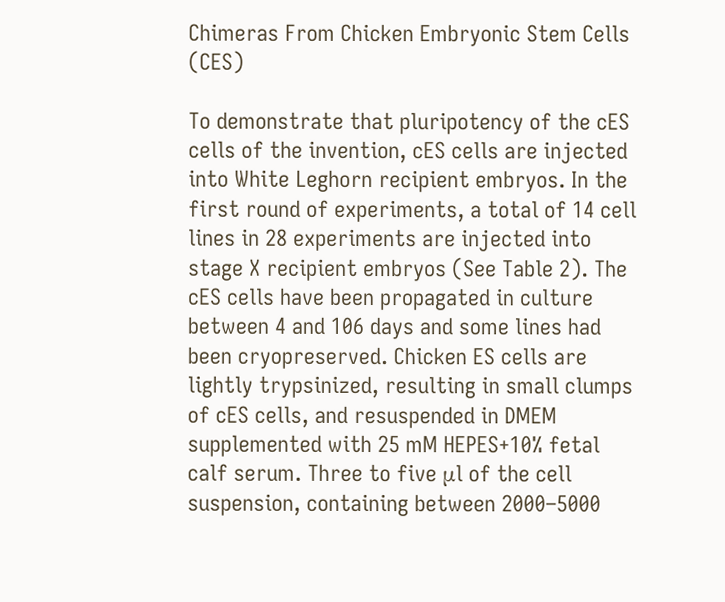Chimeras From Chicken Embryonic Stem Cells (CES)

To demonstrate that pluripotency of the cES cells of the invention, cES cells are injected into White Leghorn recipient embryos. In the first round of experiments, a total of 14 cell lines in 28 experiments are injected into stage X recipient embryos (See Table 2). The cES cells have been propagated in culture between 4 and 106 days and some lines had been cryopreserved. Chicken ES cells are lightly trypsinized, resulting in small clumps of cES cells, and resuspended in DMEM supplemented with 25 mM HEPES+10% fetal calf serum. Three to five μl of the cell suspension, containing between 2000–5000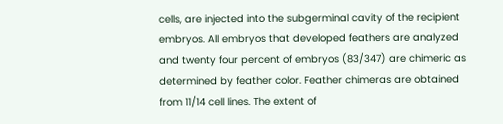cells, are injected into the subgerminal cavity of the recipient embryos. All embryos that developed feathers are analyzed and twenty four percent of embryos (83/347) are chimeric as determined by feather color. Feather chimeras are obtained from 11/14 cell lines. The extent of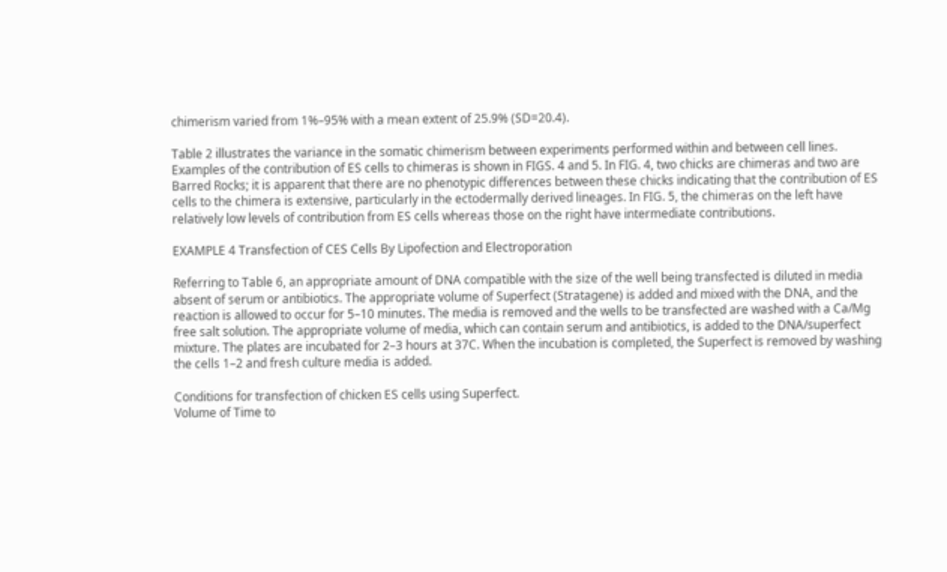chimerism varied from 1%–95% with a mean extent of 25.9% (SD=20.4).

Table 2 illustrates the variance in the somatic chimerism between experiments performed within and between cell lines. Examples of the contribution of ES cells to chimeras is shown in FIGS. 4 and 5. In FIG. 4, two chicks are chimeras and two are Barred Rocks; it is apparent that there are no phenotypic differences between these chicks indicating that the contribution of ES cells to the chimera is extensive, particularly in the ectodermally derived lineages. In FIG. 5, the chimeras on the left have relatively low levels of contribution from ES cells whereas those on the right have intermediate contributions.

EXAMPLE 4 Transfection of CES Cells By Lipofection and Electroporation

Referring to Table 6, an appropriate amount of DNA compatible with the size of the well being transfected is diluted in media absent of serum or antibiotics. The appropriate volume of Superfect (Stratagene) is added and mixed with the DNA, and the reaction is allowed to occur for 5–10 minutes. The media is removed and the wells to be transfected are washed with a Ca/Mg free salt solution. The appropriate volume of media, which can contain serum and antibiotics, is added to the DNA/superfect mixture. The plates are incubated for 2–3 hours at 37C. When the incubation is completed, the Superfect is removed by washing the cells 1–2 and fresh culture media is added.

Conditions for transfection of chicken ES cells using Superfect.
Volume of Time to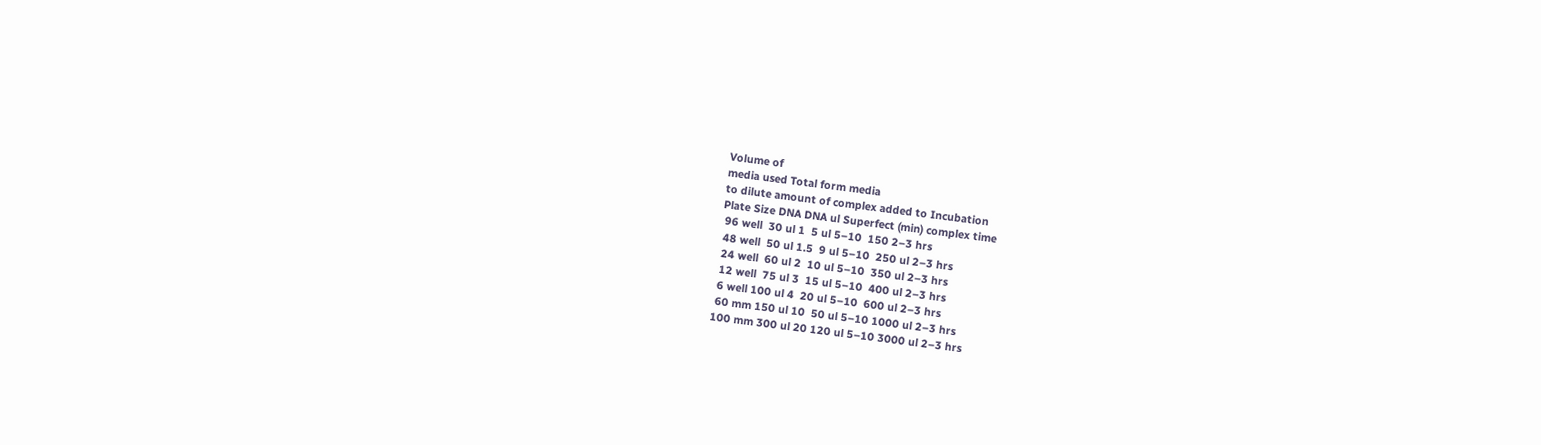Volume of
media used Total form media
to dilute amount of complex added to Incubation
Plate Size DNA DNA ul Superfect (min) complex time
 96 well  30 ul 1  5 ul 5–10  150 2–3 hrs
 48 well  50 ul 1.5  9 ul 5–10  250 ul 2–3 hrs
 24 well  60 ul 2  10 ul 5–10  350 ul 2–3 hrs
 12 well  75 ul 3  15 ul 5–10  400 ul 2–3 hrs
 6 well 100 ul 4  20 ul 5–10  600 ul 2–3 hrs
 60 mm 150 ul 10  50 ul 5–10 1000 ul 2–3 hrs
100 mm 300 ul 20 120 ul 5–10 3000 ul 2–3 hrs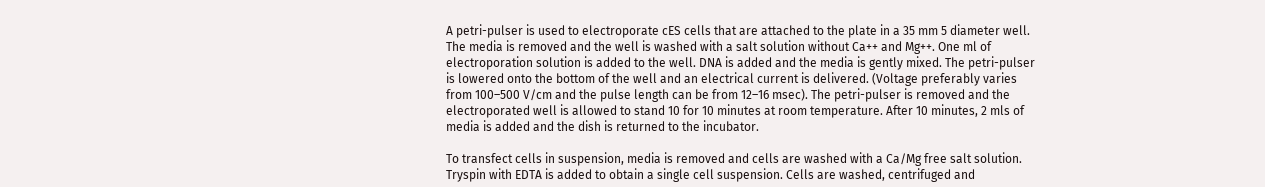A petri-pulser is used to electroporate cES cells that are attached to the plate in a 35 mm 5 diameter well. The media is removed and the well is washed with a salt solution without Ca++ and Mg++. One ml of electroporation solution is added to the well. DNA is added and the media is gently mixed. The petri-pulser is lowered onto the bottom of the well and an electrical current is delivered. (Voltage preferably varies from 100–500 V/cm and the pulse length can be from 12–16 msec). The petri-pulser is removed and the electroporated well is allowed to stand 10 for 10 minutes at room temperature. After 10 minutes, 2 mls of media is added and the dish is returned to the incubator.

To transfect cells in suspension, media is removed and cells are washed with a Ca/Mg free salt solution. Tryspin with EDTA is added to obtain a single cell suspension. Cells are washed, centrifuged and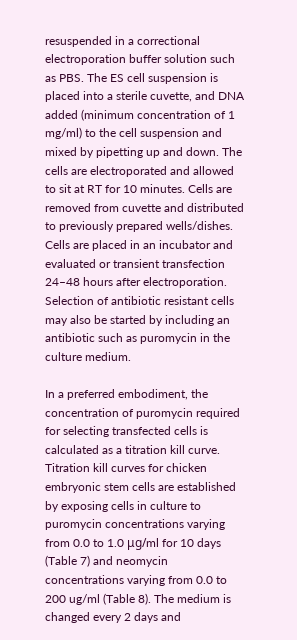resuspended in a correctional electroporation buffer solution such as PBS. The ES cell suspension is placed into a sterile cuvette, and DNA added (minimum concentration of 1 mg/ml) to the cell suspension and mixed by pipetting up and down. The cells are electroporated and allowed to sit at RT for 10 minutes. Cells are removed from cuvette and distributed to previously prepared wells/dishes. Cells are placed in an incubator and evaluated or transient transfection 24–48 hours after electroporation. Selection of antibiotic resistant cells may also be started by including an antibiotic such as puromycin in the culture medium.

In a preferred embodiment, the concentration of puromycin required for selecting transfected cells is calculated as a titration kill curve. Titration kill curves for chicken embryonic stem cells are established by exposing cells in culture to puromycin concentrations varying from 0.0 to 1.0 μg/ml for 10 days (Table 7) and neomycin concentrations varying from 0.0 to 200 ug/ml (Table 8). The medium is changed every 2 days and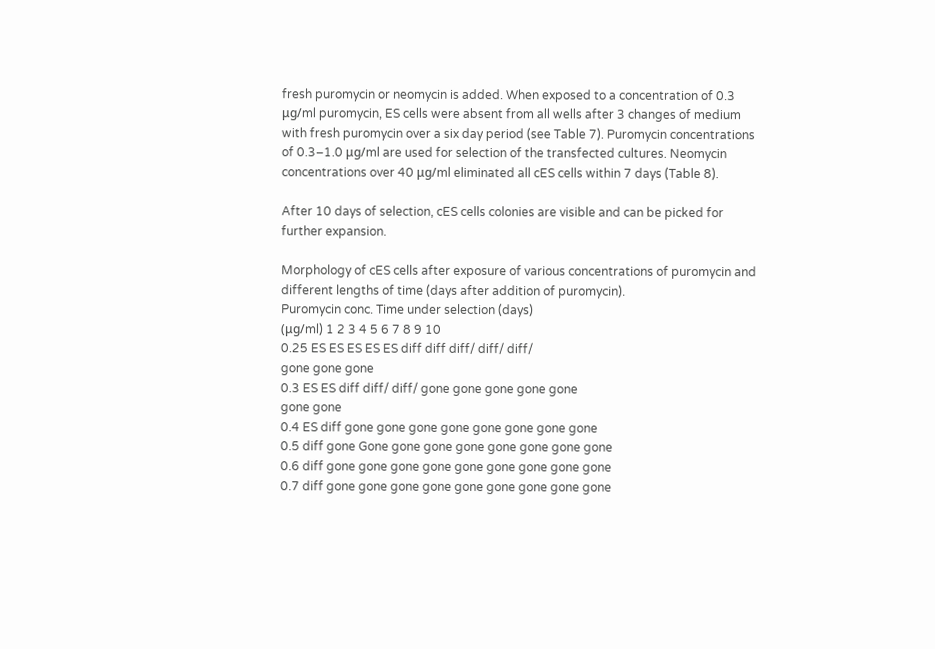fresh puromycin or neomycin is added. When exposed to a concentration of 0.3 μg/ml puromycin, ES cells were absent from all wells after 3 changes of medium with fresh puromycin over a six day period (see Table 7). Puromycin concentrations of 0.3–1.0 μg/ml are used for selection of the transfected cultures. Neomycin concentrations over 40 μg/ml eliminated all cES cells within 7 days (Table 8).

After 10 days of selection, cES cells colonies are visible and can be picked for further expansion.

Morphology of cES cells after exposure of various concentrations of puromycin and
different lengths of time (days after addition of puromycin).
Puromycin conc. Time under selection (days)
(μg/ml) 1 2 3 4 5 6 7 8 9 10
0.25 ES ES ES ES ES diff diff diff/ diff/ diff/
gone gone gone
0.3 ES ES diff diff/ diff/ gone gone gone gone gone
gone gone
0.4 ES diff gone gone gone gone gone gone gone gone
0.5 diff gone Gone gone gone gone gone gone gone gone
0.6 diff gone gone gone gone gone gone gone gone gone
0.7 diff gone gone gone gone gone gone gone gone gone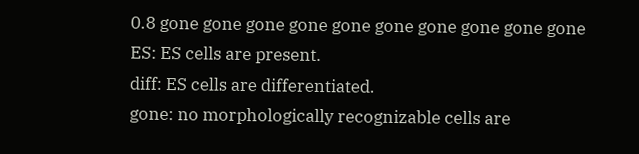0.8 gone gone gone gone gone gone gone gone gone gone
ES: ES cells are present.
diff: ES cells are differentiated.
gone: no morphologically recognizable cells are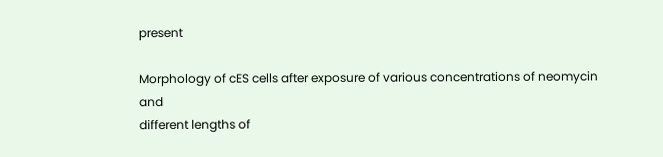present

Morphology of cES cells after exposure of various concentrations of neomycin and
different lengths of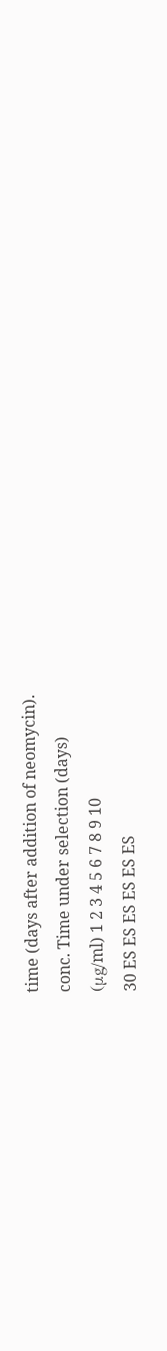time (days after addition of neomycin).
conc. Time under selection (days)
(μg/ml) 1 2 3 4 5 6 7 8 9 10
30 ES ES ES ES ES ES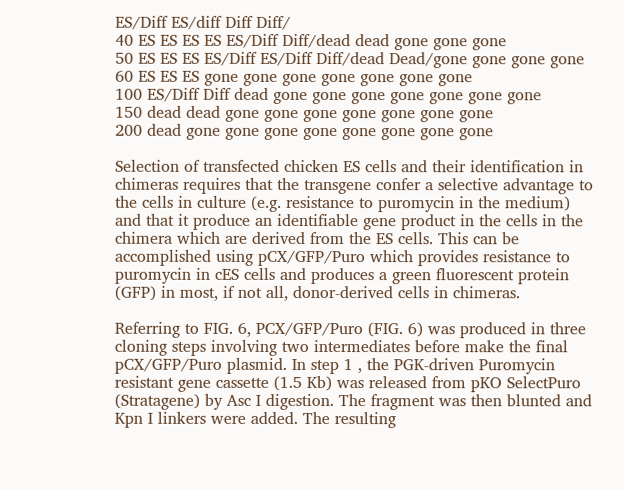ES/Diff ES/diff Diff Diff/
40 ES ES ES ES ES/Diff Diff/dead dead gone gone gone
50 ES ES ES ES/Diff ES/Diff Diff/dead Dead/gone gone gone gone
60 ES ES ES gone gone gone gone gone gone gone
100 ES/Diff Diff dead gone gone gone gone gone gone gone
150 dead dead gone gone gone gone gone gone gone
200 dead gone gone gone gone gone gone gone gone

Selection of transfected chicken ES cells and their identification in chimeras requires that the transgene confer a selective advantage to the cells in culture (e.g. resistance to puromycin in the medium) and that it produce an identifiable gene product in the cells in the chimera which are derived from the ES cells. This can be accomplished using pCX/GFP/Puro which provides resistance to puromycin in cES cells and produces a green fluorescent protein (GFP) in most, if not all, donor-derived cells in chimeras.

Referring to FIG. 6, PCX/GFP/Puro (FIG. 6) was produced in three cloning steps involving two intermediates before make the final pCX/GFP/Puro plasmid. In step 1 , the PGK-driven Puromycin resistant gene cassette (1.5 Kb) was released from pKO SelectPuro (Stratagene) by Asc I digestion. The fragment was then blunted and Kpn I linkers were added. The resulting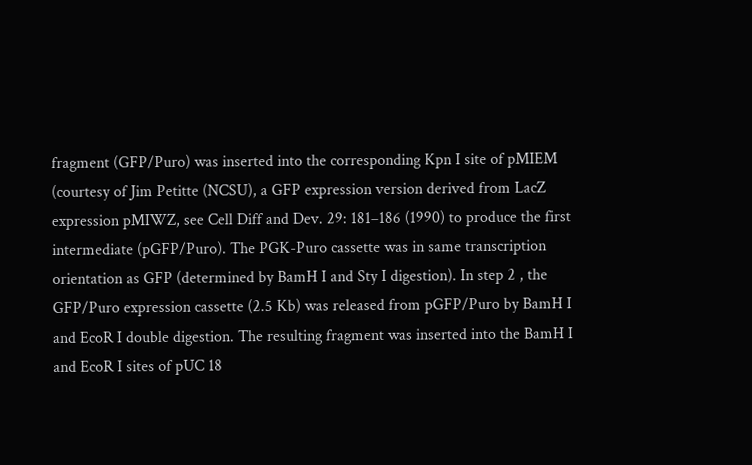fragment (GFP/Puro) was inserted into the corresponding Kpn I site of pMIEM (courtesy of Jim Petitte (NCSU), a GFP expression version derived from LacZ expression pMIWZ, see Cell Diff and Dev. 29: 181–186 (1990) to produce the first intermediate (pGFP/Puro). The PGK-Puro cassette was in same transcription orientation as GFP (determined by BamH I and Sty I digestion). In step 2 , the GFP/Puro expression cassette (2.5 Kb) was released from pGFP/Puro by BamH I and EcoR I double digestion. The resulting fragment was inserted into the BamH I and EcoR I sites of pUC 18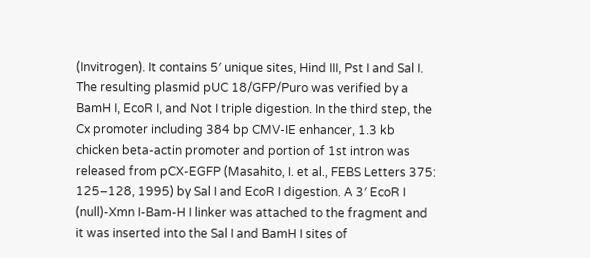(Invitrogen). It contains 5′ unique sites, Hind III, Pst I and Sal I. The resulting plasmid pUC 18/GFP/Puro was verified by a BamH I, EcoR I, and Not I triple digestion. In the third step, the Cx promoter including 384 bp CMV-IE enhancer, 1.3 kb chicken beta-actin promoter and portion of 1st intron was released from pCX-EGFP (Masahito, I. et al., FEBS Letters 375: 125–128, 1995) by Sal I and EcoR I digestion. A 3′ EcoR I (null)-Xmn I-Bam-H I linker was attached to the fragment and it was inserted into the Sal I and BamH I sites of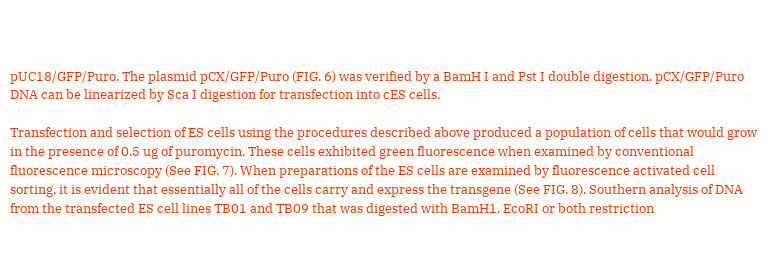pUC18/GFP/Puro. The plasmid pCX/GFP/Puro (FIG. 6) was verified by a BamH I and Pst I double digestion. pCX/GFP/Puro DNA can be linearized by Sca I digestion for transfection into cES cells.

Transfection and selection of ES cells using the procedures described above produced a population of cells that would grow in the presence of 0.5 ug of puromycin. These cells exhibited green fluorescence when examined by conventional fluorescence microscopy (See FIG. 7). When preparations of the ES cells are examined by fluorescence activated cell sorting, it is evident that essentially all of the cells carry and express the transgene (See FIG. 8). Southern analysis of DNA from the transfected ES cell lines TB01 and TB09 that was digested with BamH1, EcoRI or both restriction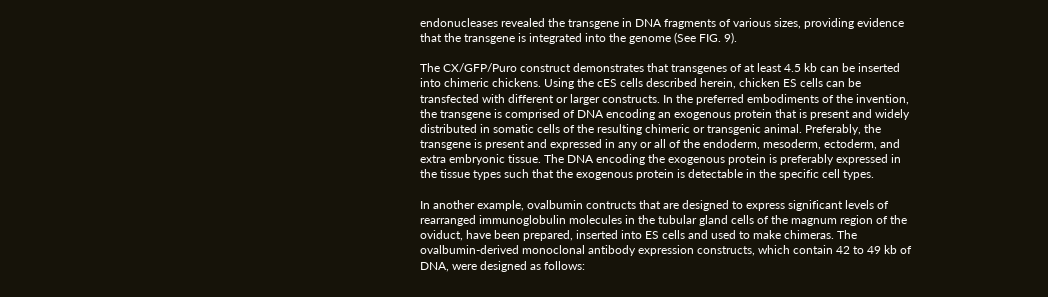endonucleases revealed the transgene in DNA fragments of various sizes, providing evidence that the transgene is integrated into the genome (See FIG. 9).

The CX/GFP/Puro construct demonstrates that transgenes of at least 4.5 kb can be inserted into chimeric chickens. Using the cES cells described herein, chicken ES cells can be transfected with different or larger constructs. In the preferred embodiments of the invention, the transgene is comprised of DNA encoding an exogenous protein that is present and widely distributed in somatic cells of the resulting chimeric or transgenic animal. Preferably, the transgene is present and expressed in any or all of the endoderm, mesoderm, ectoderm, and extra embryonic tissue. The DNA encoding the exogenous protein is preferably expressed in the tissue types such that the exogenous protein is detectable in the specific cell types.

In another example, ovalbumin contructs that are designed to express significant levels of rearranged immunoglobulin molecules in the tubular gland cells of the magnum region of the oviduct, have been prepared, inserted into ES cells and used to make chimeras. The ovalbumin-derived monoclonal antibody expression constructs, which contain 42 to 49 kb of DNA, were designed as follows: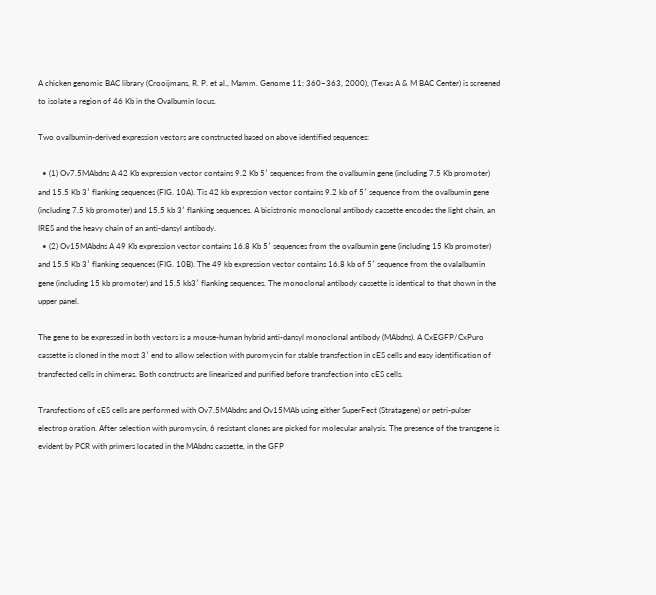A chicken genomic BAC library (Crooijmans, R. P. et al., Mamm. Genome 11: 360–363, 2000), (Texas A & M BAC Center) is screened to isolate a region of 46 Kb in the Ovalbumin locus.

Two ovalbumin-derived expression vectors are constructed based on above identified sequences:

  • (1) Ov7.5MAbdns A 42 Kb expression vector contains 9.2 Kb 5′ sequences from the ovalbumin gene (including 7.5 Kb promoter) and 15.5 Kb 3′ flanking sequences (FIG. 10A). Tis 42 kb expression vector contains 9.2 kb of 5′ sequence from the ovalbumin gene (including 7.5 kb promoter) and 15.5 kb 3′ flanking sequences. A bicistronic monoclonal antibody cassette encodes the light chain, an IRES and the heavy chain of an anti-dansyl antibody.
  • (2) Ov15MAbdns A 49 Kb expression vector contains 16.8 Kb 5′ sequences from the ovalbumin gene (including 15 Kb promoter) and 15.5 Kb 3′ flanking sequences (FIG. 10B). The 49 kb expression vector contains 16.8 kb of 5′ sequence from the ovalalbumin gene (including 15 kb promoter) and 15.5 kb3′ flanking sequences. The monoclonal antibody cassette is identical to that shown in the upper panel.

The gene to be expressed in both vectors is a mouse-human hybrid anti-dansyl monoclonal antibody (MAbdns). A CxEGFP/CxPuro cassette is cloned in the most 3′ end to allow selection with puromycin for stable transfection in cES cells and easy identification of transfected cells in chimeras. Both constructs are linearized and purified before transfection into cES cells.

Transfections of cES cells are performed with Ov7.5MAbdns and Ov15MAb using either SuperFect (Stratagene) or petri-pulser electrop oration. After selection with puromycin, 6 resistant clones are picked for molecular analysis. The presence of the transgene is evident by PCR with primers located in the MAbdns cassette, in the GFP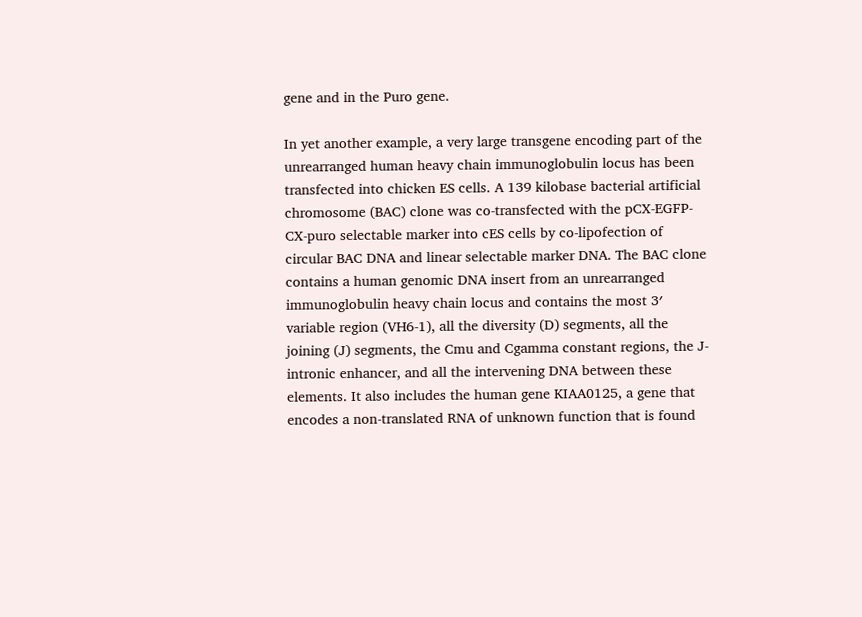gene and in the Puro gene.

In yet another example, a very large transgene encoding part of the unrearranged human heavy chain immunoglobulin locus has been transfected into chicken ES cells. A 139 kilobase bacterial artificial chromosome (BAC) clone was co-transfected with the pCX-EGFP-CX-puro selectable marker into cES cells by co-lipofection of circular BAC DNA and linear selectable marker DNA. The BAC clone contains a human genomic DNA insert from an unrearranged immunoglobulin heavy chain locus and contains the most 3′ variable region (VH6-1), all the diversity (D) segments, all the joining (J) segments, the Cmu and Cgamma constant regions, the J-intronic enhancer, and all the intervening DNA between these elements. It also includes the human gene KIAA0125, a gene that encodes a non-translated RNA of unknown function that is found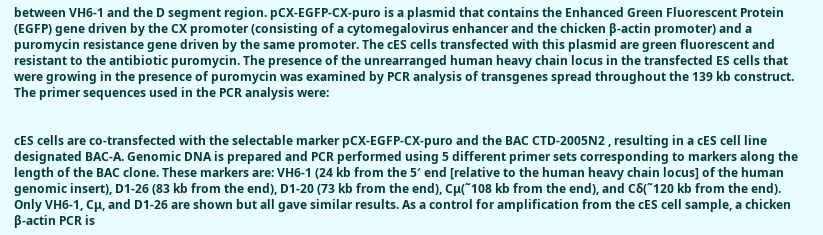between VH6-1 and the D segment region. pCX-EGFP-CX-puro is a plasmid that contains the Enhanced Green Fluorescent Protein (EGFP) gene driven by the CX promoter (consisting of a cytomegalovirus enhancer and the chicken β-actin promoter) and a puromycin resistance gene driven by the same promoter. The cES cells transfected with this plasmid are green fluorescent and resistant to the antibiotic puromycin. The presence of the unrearranged human heavy chain locus in the transfected ES cells that were growing in the presence of puromycin was examined by PCR analysis of transgenes spread throughout the 139 kb construct. The primer sequences used in the PCR analysis were:


cES cells are co-transfected with the selectable marker pCX-EGFP-CX-puro and the BAC CTD-2005N2 , resulting in a cES cell line designated BAC-A. Genomic DNA is prepared and PCR performed using 5 different primer sets corresponding to markers along the length of the BAC clone. These markers are: VH6-1 (24 kb from the 5′ end [relative to the human heavy chain locus] of the human genomic insert), D1-26 (83 kb from the end), D1-20 (73 kb from the end), Cμ(˜108 kb from the end), and Cδ(˜120 kb from the end). Only VH6-1, Cμ, and D1-26 are shown but all gave similar results. As a control for amplification from the cES cell sample, a chicken β-actin PCR is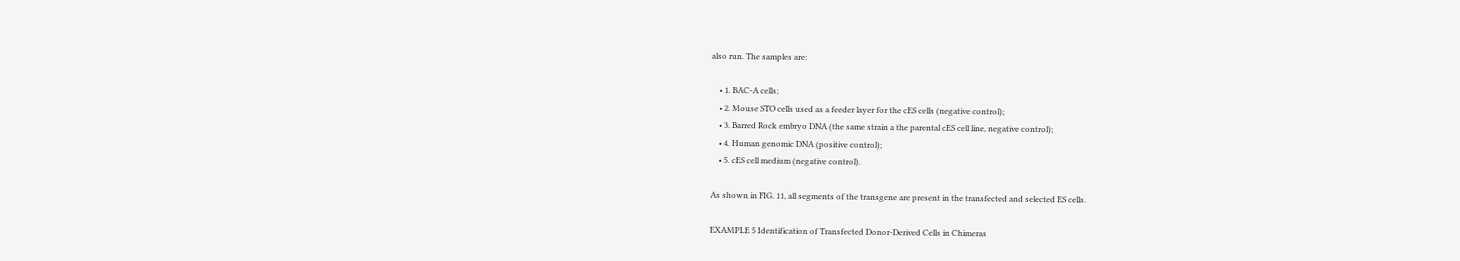also run. The samples are:

    • 1. BAC-A cells;
    • 2. Mouse STO cells used as a feeder layer for the cES cells (negative control);
    • 3. Barred Rock embryo DNA (the same strain a the parental cES cell line, negative control);
    • 4. Human genomic DNA (positive control);
    • 5. cES cell medium (negative control).

As shown in FIG. 11, all segments of the transgene are present in the transfected and selected ES cells.

EXAMPLE 5 Identification of Transfected Donor-Derived Cells in Chimeras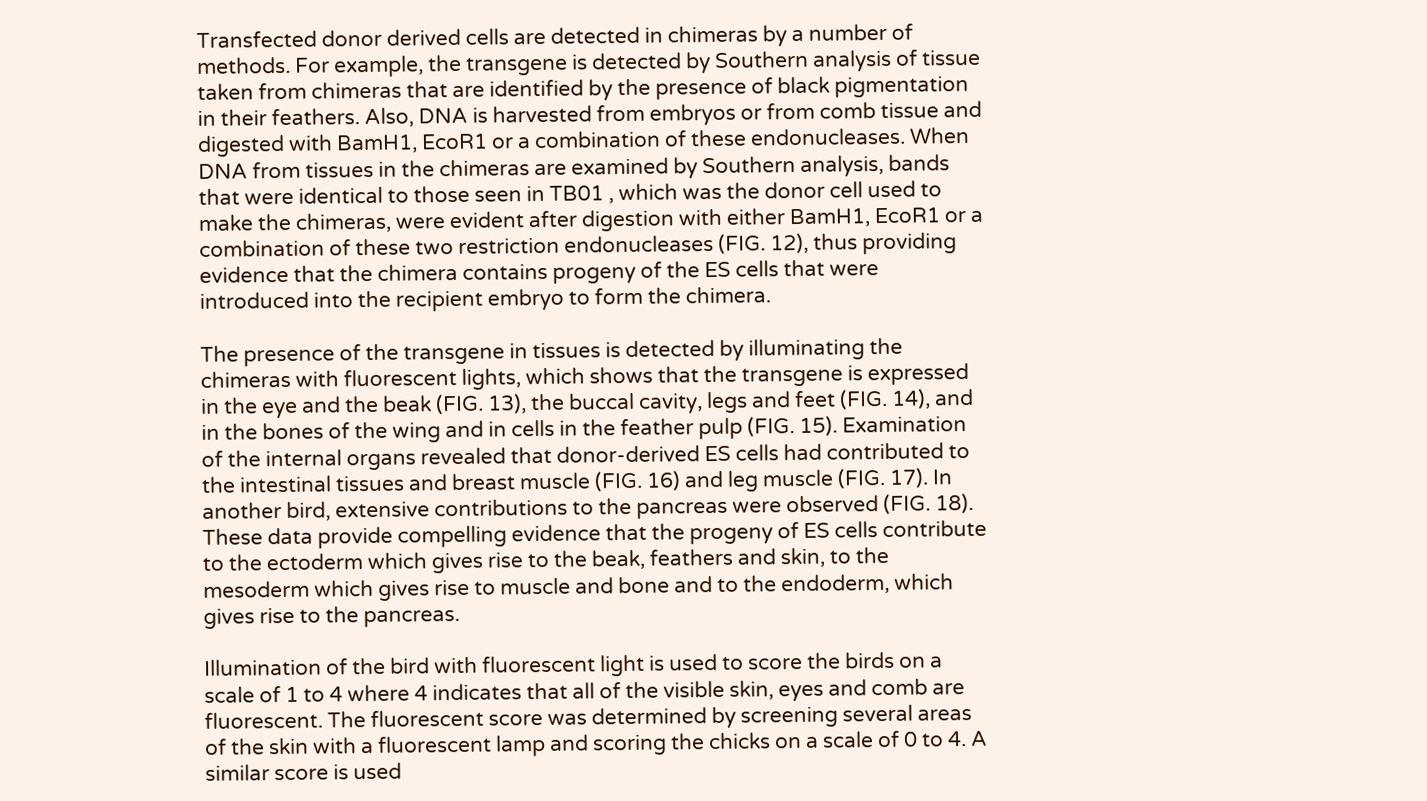Transfected donor derived cells are detected in chimeras by a number of methods. For example, the transgene is detected by Southern analysis of tissue taken from chimeras that are identified by the presence of black pigmentation in their feathers. Also, DNA is harvested from embryos or from comb tissue and digested with BamH1, EcoR1 or a combination of these endonucleases. When DNA from tissues in the chimeras are examined by Southern analysis, bands that were identical to those seen in TB01 , which was the donor cell used to make the chimeras, were evident after digestion with either BamH1, EcoR1 or a combination of these two restriction endonucleases (FIG. 12), thus providing evidence that the chimera contains progeny of the ES cells that were introduced into the recipient embryo to form the chimera.

The presence of the transgene in tissues is detected by illuminating the chimeras with fluorescent lights, which shows that the transgene is expressed in the eye and the beak (FIG. 13), the buccal cavity, legs and feet (FIG. 14), and in the bones of the wing and in cells in the feather pulp (FIG. 15). Examination of the internal organs revealed that donor-derived ES cells had contributed to the intestinal tissues and breast muscle (FIG. 16) and leg muscle (FIG. 17). In another bird, extensive contributions to the pancreas were observed (FIG. 18). These data provide compelling evidence that the progeny of ES cells contribute to the ectoderm which gives rise to the beak, feathers and skin, to the mesoderm which gives rise to muscle and bone and to the endoderm, which gives rise to the pancreas.

Illumination of the bird with fluorescent light is used to score the birds on a scale of 1 to 4 where 4 indicates that all of the visible skin, eyes and comb are fluorescent. The fluorescent score was determined by screening several areas of the skin with a fluorescent lamp and scoring the chicks on a scale of 0 to 4. A similar score is used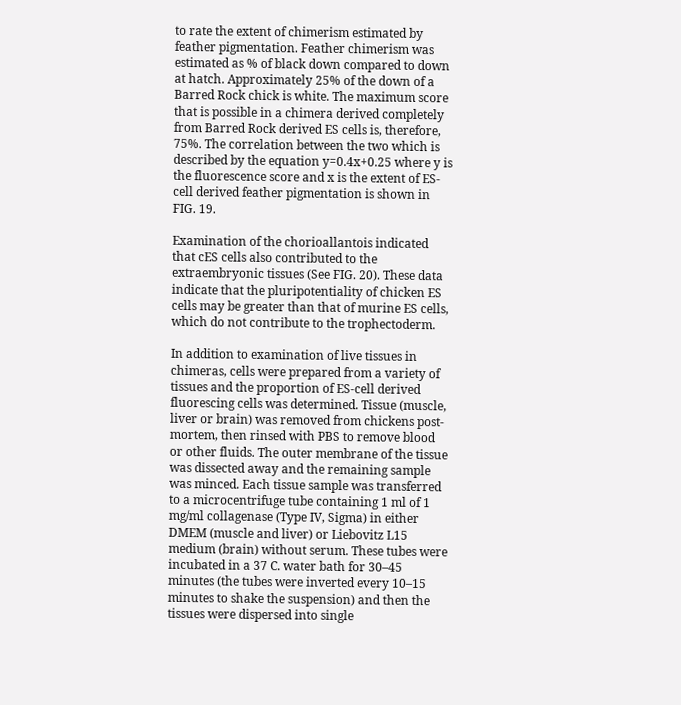to rate the extent of chimerism estimated by feather pigmentation. Feather chimerism was estimated as % of black down compared to down at hatch. Approximately 25% of the down of a Barred Rock chick is white. The maximum score that is possible in a chimera derived completely from Barred Rock derived ES cells is, therefore, 75%. The correlation between the two which is described by the equation y=0.4x+0.25 where y is the fluorescence score and x is the extent of ES-cell derived feather pigmentation is shown in FIG. 19.

Examination of the chorioallantois indicated that cES cells also contributed to the extraembryonic tissues (See FIG. 20). These data indicate that the pluripotentiality of chicken ES cells may be greater than that of murine ES cells, which do not contribute to the trophectoderm.

In addition to examination of live tissues in chimeras, cells were prepared from a variety of tissues and the proportion of ES-cell derived fluorescing cells was determined. Tissue (muscle, liver or brain) was removed from chickens post-mortem, then rinsed with PBS to remove blood or other fluids. The outer membrane of the tissue was dissected away and the remaining sample was minced. Each tissue sample was transferred to a microcentrifuge tube containing 1 ml of 1 mg/ml collagenase (Type IV, Sigma) in either DMEM (muscle and liver) or Liebovitz L15 medium (brain) without serum. These tubes were incubated in a 37 C. water bath for 30–45 minutes (the tubes were inverted every 10–15 minutes to shake the suspension) and then the tissues were dispersed into single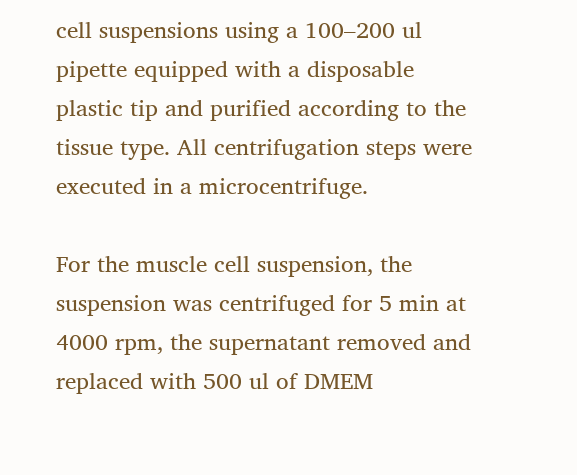cell suspensions using a 100–200 ul pipette equipped with a disposable plastic tip and purified according to the tissue type. All centrifugation steps were executed in a microcentrifuge.

For the muscle cell suspension, the suspension was centrifuged for 5 min at 4000 rpm, the supernatant removed and replaced with 500 ul of DMEM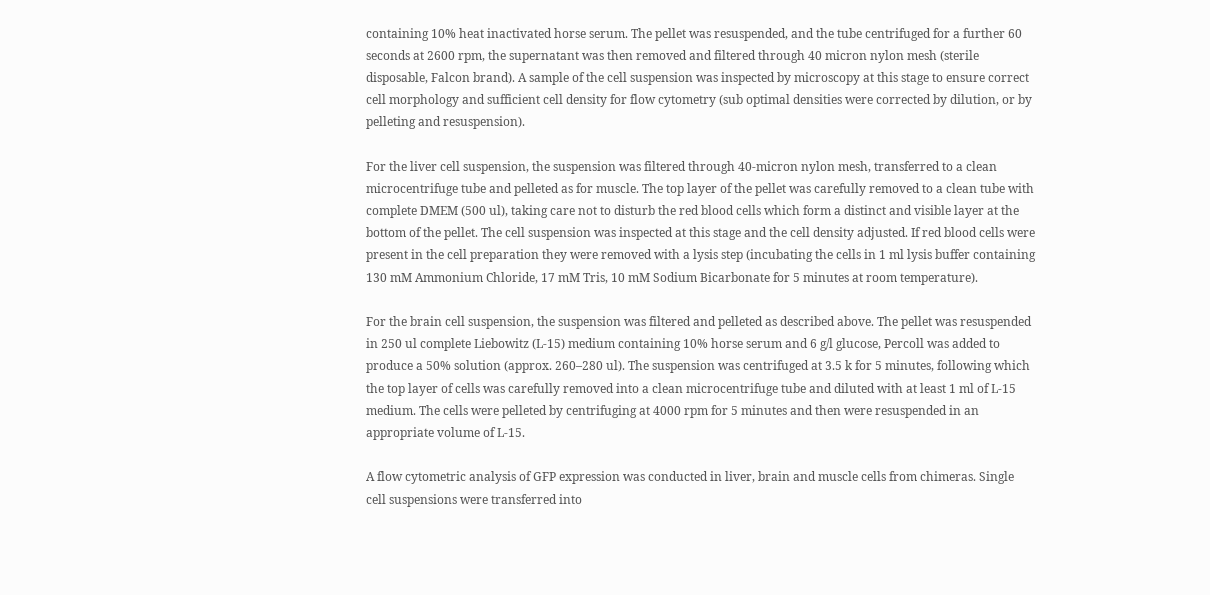containing 10% heat inactivated horse serum. The pellet was resuspended, and the tube centrifuged for a further 60 seconds at 2600 rpm, the supernatant was then removed and filtered through 40 micron nylon mesh (sterile disposable, Falcon brand). A sample of the cell suspension was inspected by microscopy at this stage to ensure correct cell morphology and sufficient cell density for flow cytometry (sub optimal densities were corrected by dilution, or by pelleting and resuspension).

For the liver cell suspension, the suspension was filtered through 40-micron nylon mesh, transferred to a clean microcentrifuge tube and pelleted as for muscle. The top layer of the pellet was carefully removed to a clean tube with complete DMEM (500 ul), taking care not to disturb the red blood cells which form a distinct and visible layer at the bottom of the pellet. The cell suspension was inspected at this stage and the cell density adjusted. If red blood cells were present in the cell preparation they were removed with a lysis step (incubating the cells in 1 ml lysis buffer containing 130 mM Ammonium Chloride, 17 mM Tris, 10 mM Sodium Bicarbonate for 5 minutes at room temperature).

For the brain cell suspension, the suspension was filtered and pelleted as described above. The pellet was resuspended in 250 ul complete Liebowitz (L-15) medium containing 10% horse serum and 6 g/l glucose, Percoll was added to produce a 50% solution (approx. 260–280 ul). The suspension was centrifuged at 3.5 k for 5 minutes, following which the top layer of cells was carefully removed into a clean microcentrifuge tube and diluted with at least 1 ml of L-15 medium. The cells were pelleted by centrifuging at 4000 rpm for 5 minutes and then were resuspended in an appropriate volume of L-15.

A flow cytometric analysis of GFP expression was conducted in liver, brain and muscle cells from chimeras. Single cell suspensions were transferred into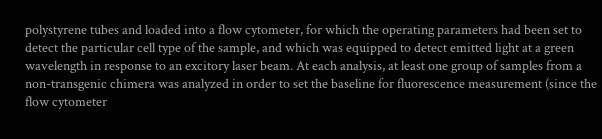polystyrene tubes and loaded into a flow cytometer, for which the operating parameters had been set to detect the particular cell type of the sample, and which was equipped to detect emitted light at a green wavelength in response to an excitory laser beam. At each analysis, at least one group of samples from a non-transgenic chimera was analyzed in order to set the baseline for fluorescence measurement (since the flow cytometer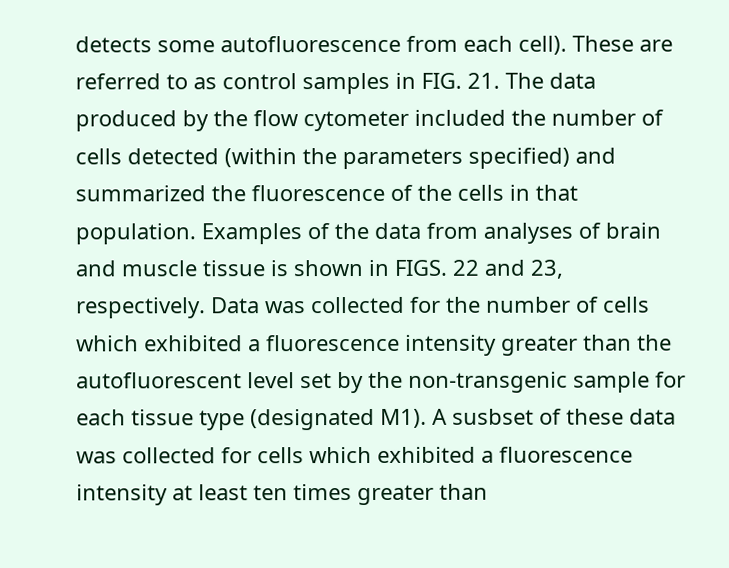detects some autofluorescence from each cell). These are referred to as control samples in FIG. 21. The data produced by the flow cytometer included the number of cells detected (within the parameters specified) and summarized the fluorescence of the cells in that population. Examples of the data from analyses of brain and muscle tissue is shown in FIGS. 22 and 23, respectively. Data was collected for the number of cells which exhibited a fluorescence intensity greater than the autofluorescent level set by the non-transgenic sample for each tissue type (designated M1). A susbset of these data was collected for cells which exhibited a fluorescence intensity at least ten times greater than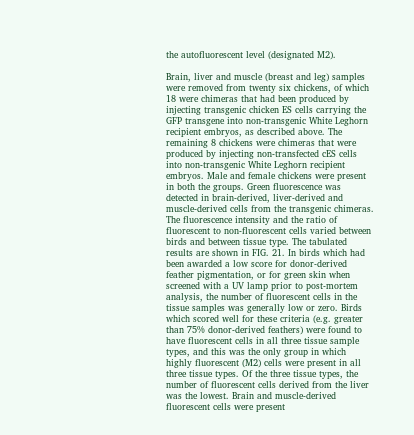the autofluorescent level (designated M2).

Brain, liver and muscle (breast and leg) samples were removed from twenty six chickens, of which 18 were chimeras that had been produced by injecting transgenic chicken ES cells carrying the GFP transgene into non-transgenic White Leghorn recipient embryos, as described above. The remaining 8 chickens were chimeras that were produced by injecting non-transfected cES cells into non-transgenic White Leghorn recipient embryos. Male and female chickens were present in both the groups. Green fluorescence was detected in brain-derived, liver-derived and muscle-derived cells from the transgenic chimeras. The fluorescence intensity and the ratio of fluorescent to non-fluorescent cells varied between birds and between tissue type. The tabulated results are shown in FIG. 21. In birds which had been awarded a low score for donor-derived feather pigmentation, or for green skin when screened with a UV lamp prior to post-mortem analysis, the number of fluorescent cells in the tissue samples was generally low or zero. Birds which scored well for these criteria (e.g. greater than 75% donor-derived feathers) were found to have fluorescent cells in all three tissue sample types, and this was the only group in which highly fluorescent (M2) cells were present in all three tissue types. Of the three tissue types, the number of fluorescent cells derived from the liver was the lowest. Brain and muscle-derived fluorescent cells were present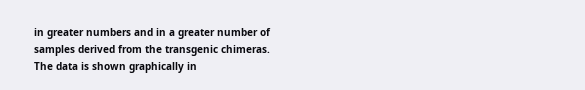in greater numbers and in a greater number of samples derived from the transgenic chimeras. The data is shown graphically in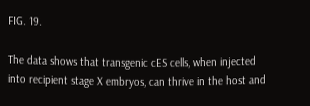FIG. 19.

The data shows that transgenic cES cells, when injected into recipient stage X embryos, can thrive in the host and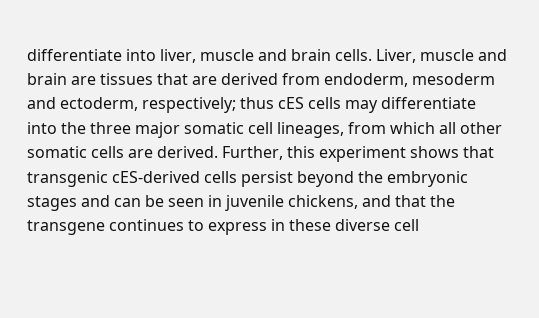differentiate into liver, muscle and brain cells. Liver, muscle and brain are tissues that are derived from endoderm, mesoderm and ectoderm, respectively; thus cES cells may differentiate into the three major somatic cell lineages, from which all other somatic cells are derived. Further, this experiment shows that transgenic cES-derived cells persist beyond the embryonic stages and can be seen in juvenile chickens, and that the transgene continues to express in these diverse cell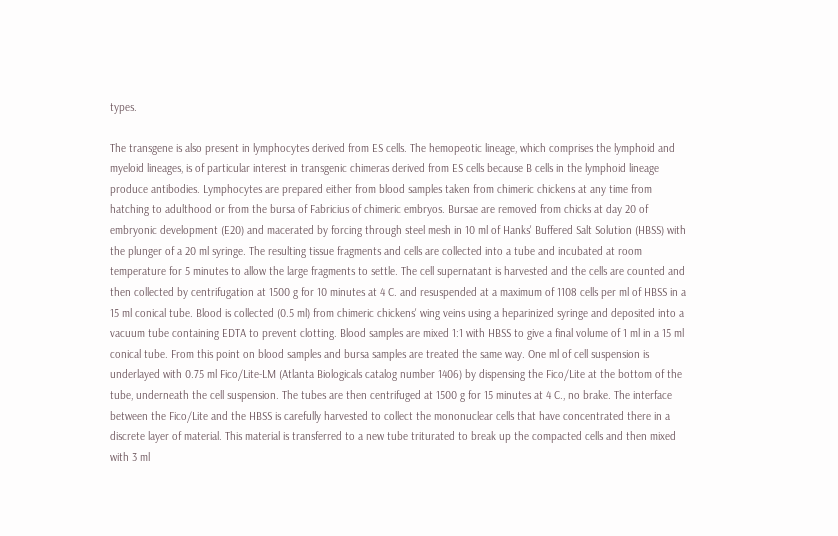types.

The transgene is also present in lymphocytes derived from ES cells. The hemopeotic lineage, which comprises the lymphoid and myeloid lineages, is of particular interest in transgenic chimeras derived from ES cells because B cells in the lymphoid lineage produce antibodies. Lymphocytes are prepared either from blood samples taken from chimeric chickens at any time from hatching to adulthood or from the bursa of Fabricius of chimeric embryos. Bursae are removed from chicks at day 20 of embryonic development (E20) and macerated by forcing through steel mesh in 10 ml of Hanks' Buffered Salt Solution (HBSS) with the plunger of a 20 ml syringe. The resulting tissue fragments and cells are collected into a tube and incubated at room temperature for 5 minutes to allow the large fragments to settle. The cell supernatant is harvested and the cells are counted and then collected by centrifugation at 1500 g for 10 minutes at 4 C. and resuspended at a maximum of 1108 cells per ml of HBSS in a 15 ml conical tube. Blood is collected (0.5 ml) from chimeric chickens' wing veins using a heparinized syringe and deposited into a vacuum tube containing EDTA to prevent clotting. Blood samples are mixed 1:1 with HBSS to give a final volume of 1 ml in a 15 ml conical tube. From this point on blood samples and bursa samples are treated the same way. One ml of cell suspension is underlayed with 0.75 ml Fico/Lite-LM (Atlanta Biologicals catalog number 1406) by dispensing the Fico/Lite at the bottom of the tube, underneath the cell suspension. The tubes are then centrifuged at 1500 g for 15 minutes at 4 C., no brake. The interface between the Fico/Lite and the HBSS is carefully harvested to collect the mononuclear cells that have concentrated there in a discrete layer of material. This material is transferred to a new tube triturated to break up the compacted cells and then mixed with 3 ml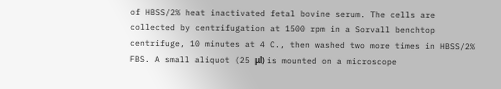of HBSS/2% heat inactivated fetal bovine serum. The cells are collected by centrifugation at 1500 rpm in a Sorvall benchtop centrifuge, 10 minutes at 4 C., then washed two more times in HBSS/2% FBS. A small aliquot (25 μl) is mounted on a microscope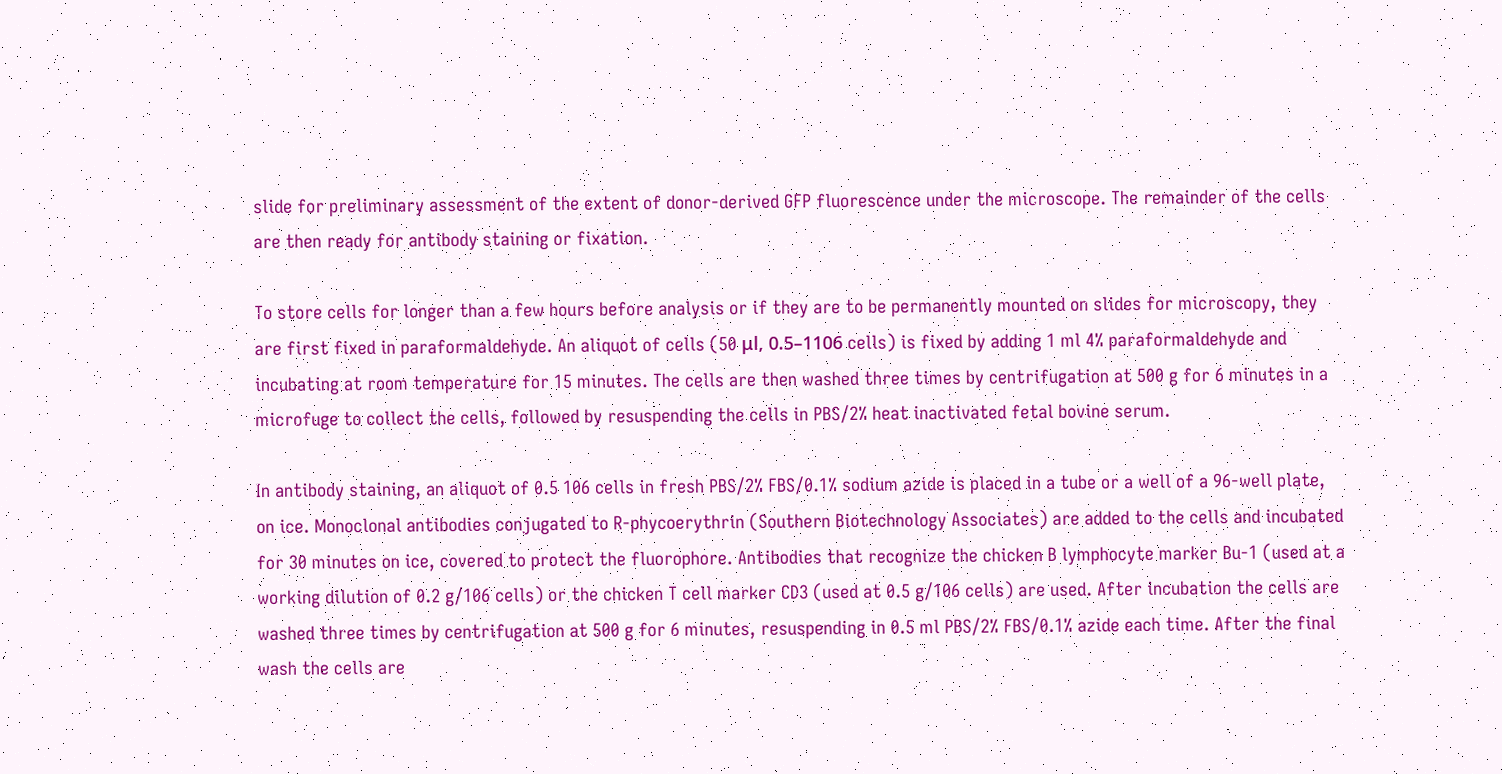slide for preliminary assessment of the extent of donor-derived GFP fluorescence under the microscope. The remainder of the cells are then ready for antibody staining or fixation.

To store cells for longer than a few hours before analysis or if they are to be permanently mounted on slides for microscopy, they are first fixed in paraformaldehyde. An aliquot of cells (50 μl, 0.5–1106 cells) is fixed by adding 1 ml 4% paraformaldehyde and incubating at room temperature for 15 minutes. The cells are then washed three times by centrifugation at 500 g for 6 minutes in a microfuge to collect the cells, followed by resuspending the cells in PBS/2% heat inactivated fetal bovine serum.

In antibody staining, an aliquot of 0.5 106 cells in fresh PBS/2% FBS/0.1% sodium azide is placed in a tube or a well of a 96-well plate, on ice. Monoclonal antibodies conjugated to R-phycoerythrin (Southern Biotechnology Associates) are added to the cells and incubated for 30 minutes on ice, covered to protect the fluorophore. Antibodies that recognize the chicken B lymphocyte marker Bu-1 (used at a working dilution of 0.2 g/106 cells) or the chicken T cell marker CD3 (used at 0.5 g/106 cells) are used. After incubation the cells are washed three times by centrifugation at 500 g for 6 minutes, resuspending in 0.5 ml PBS/2% FBS/0.1% azide each time. After the final wash the cells are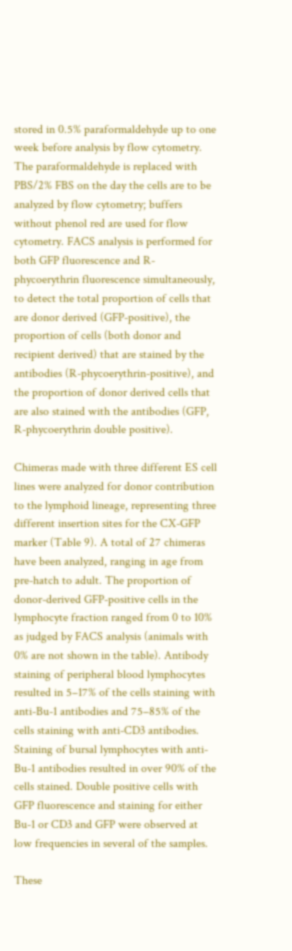stored in 0.5% paraformaldehyde up to one week before analysis by flow cytometry. The paraformaldehyde is replaced with PBS/2% FBS on the day the cells are to be analyzed by flow cytometry; buffers without phenol red are used for flow cytometry. FACS analysis is performed for both GFP fluorescence and R-phycoerythrin fluorescence simultaneously, to detect the total proportion of cells that are donor derived (GFP-positive), the proportion of cells (both donor and recipient derived) that are stained by the antibodies (R-phycoerythrin-positive), and the proportion of donor derived cells that are also stained with the antibodies (GFP, R-phycoerythrin double positive).

Chimeras made with three different ES cell lines were analyzed for donor contribution to the lymphoid lineage, representing three different insertion sites for the CX-GFP marker (Table 9). A total of 27 chimeras have been analyzed, ranging in age from pre-hatch to adult. The proportion of donor-derived GFP-positive cells in the lymphocyte fraction ranged from 0 to 10% as judged by FACS analysis (animals with 0% are not shown in the table). Antibody staining of peripheral blood lymphocytes resulted in 5–17% of the cells staining with anti-Bu-1 antibodies and 75–85% of the cells staining with anti-CD3 antibodies. Staining of bursal lymphocytes with anti-Bu-1 antibodies resulted in over 90% of the cells stained. Double positive cells with GFP fluorescence and staining for either Bu-1 or CD3 and GFP were observed at low frequencies in several of the samples.

These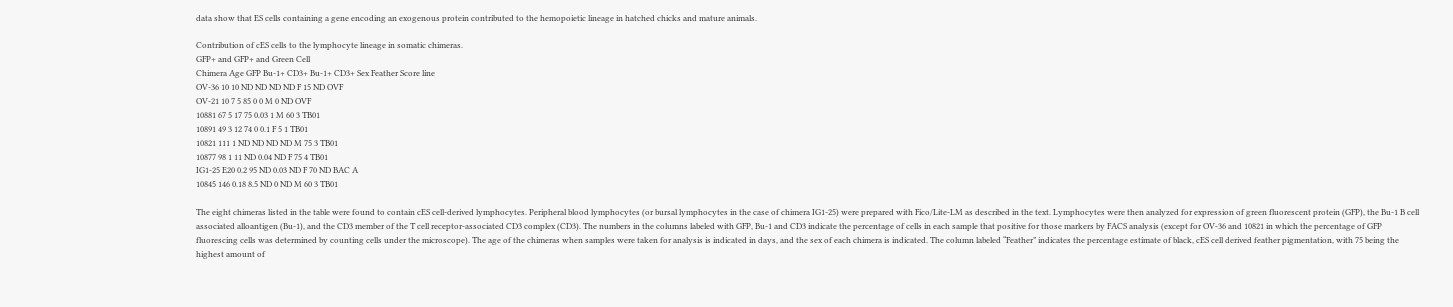data show that ES cells containing a gene encoding an exogenous protein contributed to the hemopoietic lineage in hatched chicks and mature animals.

Contribution of cES cells to the lymphocyte lineage in somatic chimeras.
GFP+ and GFP+ and Green Cell
Chimera Age GFP Bu-1+ CD3+ Bu-1+ CD3+ Sex Feather Score line
OV-36 10 10 ND ND ND ND F 15 ND OVF
OV-21 10 7 5 85 0 0 M 0 ND OVF
10881 67 5 17 75 0.03 1 M 60 3 TB01
10891 49 3 12 74 0 0.1 F 5 1 TB01
10821 111 1 ND ND ND ND M 75 3 TB01
10877 98 1 11 ND 0.04 ND F 75 4 TB01
IG1-25 E20 0.2 95 ND 0.03 ND F 70 ND BAC A
10845 146 0.18 8.5 ND 0 ND M 60 3 TB01

The eight chimeras listed in the table were found to contain cES cell-derived lymphocytes. Peripheral blood lymphocytes (or bursal lymphocytes in the case of chimera IG1-25) were prepared with Fico/Lite-LM as described in the text. Lymphocytes were then analyzed for expression of green fluorescent protein (GFP), the Bu-1 B cell associated alloantigen (Bu-1), and the CD3 member of the T cell receptor-associated CD3 complex (CD3). The numbers in the columns labeled with GFP, Bu-1 and CD3 indicate the percentage of cells in each sample that positive for those markers by FACS analysis (except for OV-36 and 10821 in which the percentage of GFP fluorescing cells was determined by counting cells under the microscope). The age of the chimeras when samples were taken for analysis is indicated in days, and the sex of each chimera is indicated. The column labeled “Feather” indicates the percentage estimate of black, cES cell derived feather pigmentation, with 75 being the highest amount of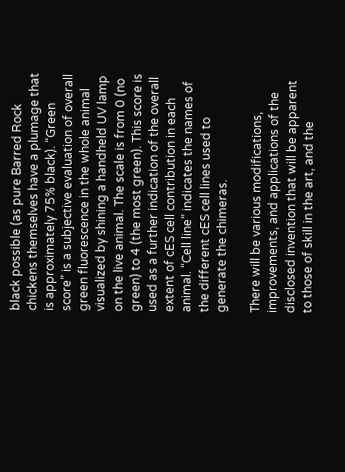black possible (as pure Barred Rock chickens themselves have a plumage that is approximately 75% black). “Green score” is a subjective evaluation of overall green fluorescence in the whole animal visualized by shining a handheld UV lamp on the live animal. The scale is from 0 (no green) to 4 (the most green). This score is used as a further indication of the overall extent of cES cell contribution in each animal. “Cell line” indicates the names of the different cES cell lines used to generate the chimeras.

There will be various modifications, improvements, and applications of the disclosed invention that will be apparent to those of skill in the art, and the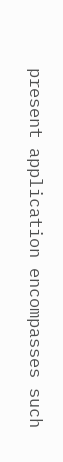present application encompasses such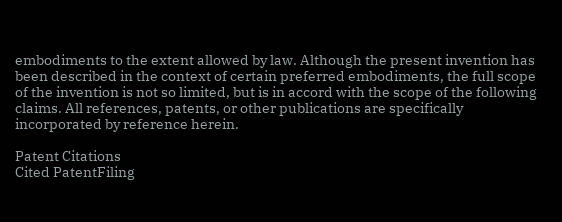embodiments to the extent allowed by law. Although the present invention has been described in the context of certain preferred embodiments, the full scope of the invention is not so limited, but is in accord with the scope of the following claims. All references, patents, or other publications are specifically incorporated by reference herein.

Patent Citations
Cited PatentFiling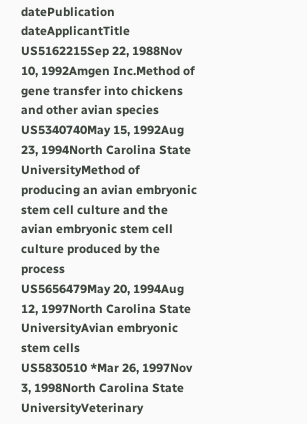datePublication dateApplicantTitle
US5162215Sep 22, 1988Nov 10, 1992Amgen Inc.Method of gene transfer into chickens and other avian species
US5340740May 15, 1992Aug 23, 1994North Carolina State UniversityMethod of producing an avian embryonic stem cell culture and the avian embryonic stem cell culture produced by the process
US5656479May 20, 1994Aug 12, 1997North Carolina State UniversityAvian embryonic stem cells
US5830510 *Mar 26, 1997Nov 3, 1998North Carolina State UniversityVeterinary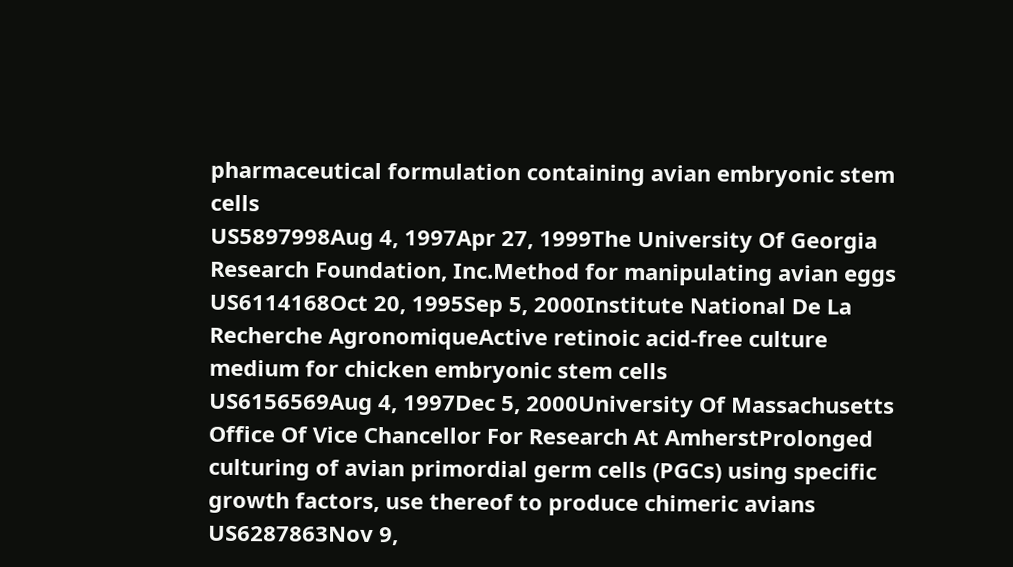pharmaceutical formulation containing avian embryonic stem cells
US5897998Aug 4, 1997Apr 27, 1999The University Of Georgia Research Foundation, Inc.Method for manipulating avian eggs
US6114168Oct 20, 1995Sep 5, 2000Institute National De La Recherche AgronomiqueActive retinoic acid-free culture medium for chicken embryonic stem cells
US6156569Aug 4, 1997Dec 5, 2000University Of Massachusetts Office Of Vice Chancellor For Research At AmherstProlonged culturing of avian primordial germ cells (PGCs) using specific growth factors, use thereof to produce chimeric avians
US6287863Nov 9,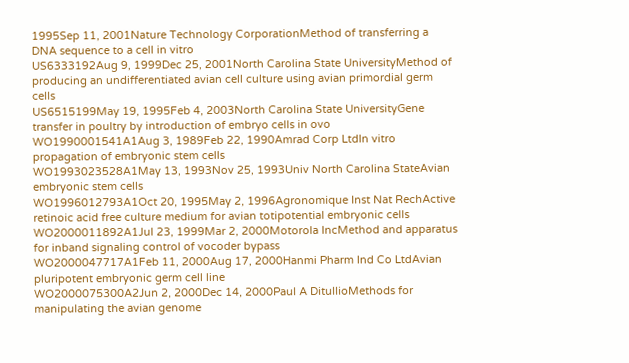1995Sep 11, 2001Nature Technology CorporationMethod of transferring a DNA sequence to a cell in vitro
US6333192Aug 9, 1999Dec 25, 2001North Carolina State UniversityMethod of producing an undifferentiated avian cell culture using avian primordial germ cells
US6515199May 19, 1995Feb 4, 2003North Carolina State UniversityGene transfer in poultry by introduction of embryo cells in ovo
WO1990001541A1Aug 3, 1989Feb 22, 1990Amrad Corp LtdIn vitro propagation of embryonic stem cells
WO1993023528A1May 13, 1993Nov 25, 1993Univ North Carolina StateAvian embryonic stem cells
WO1996012793A1Oct 20, 1995May 2, 1996Agronomique Inst Nat RechActive retinoic acid free culture medium for avian totipotential embryonic cells
WO2000011892A1Jul 23, 1999Mar 2, 2000Motorola IncMethod and apparatus for inband signaling control of vocoder bypass
WO2000047717A1Feb 11, 2000Aug 17, 2000Hanmi Pharm Ind Co LtdAvian pluripotent embryonic germ cell line
WO2000075300A2Jun 2, 2000Dec 14, 2000Paul A DitullioMethods for manipulating the avian genome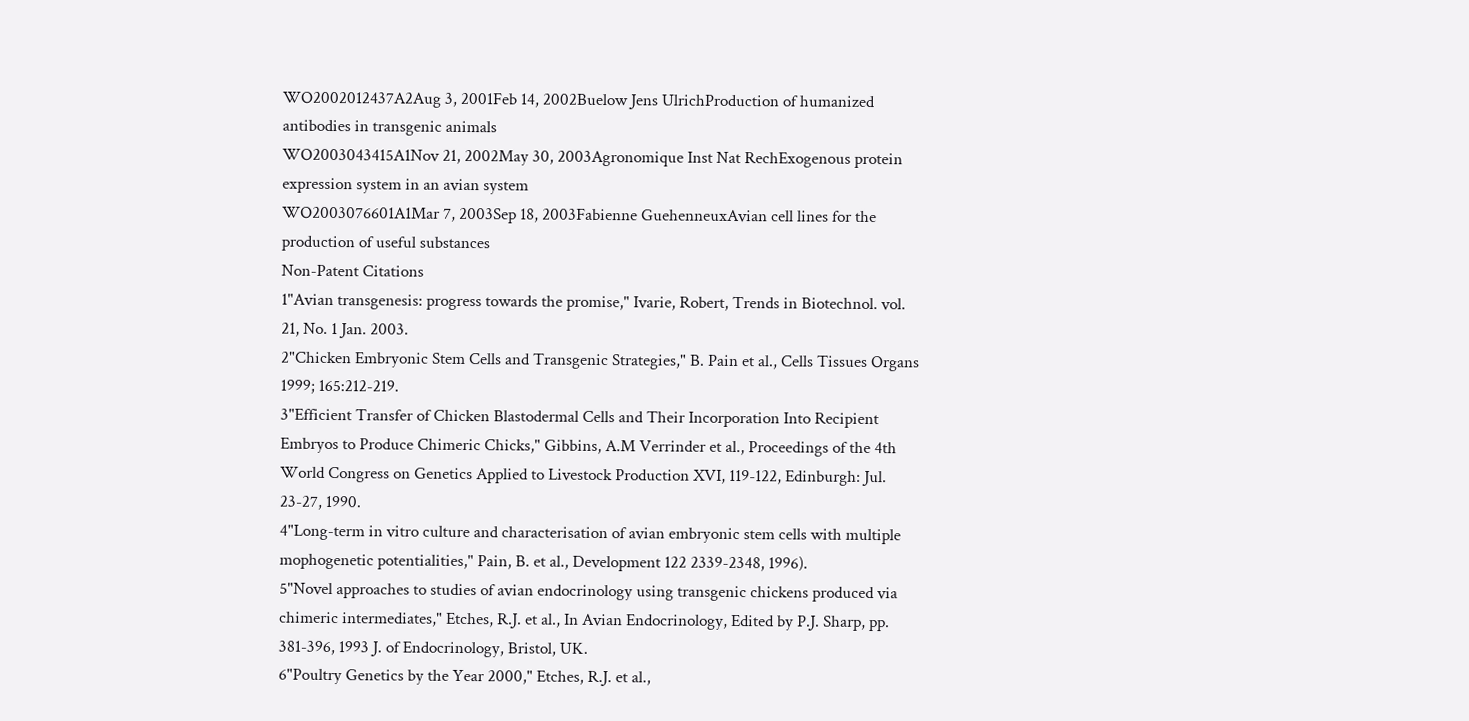WO2002012437A2Aug 3, 2001Feb 14, 2002Buelow Jens UlrichProduction of humanized antibodies in transgenic animals
WO2003043415A1Nov 21, 2002May 30, 2003Agronomique Inst Nat RechExogenous protein expression system in an avian system
WO2003076601A1Mar 7, 2003Sep 18, 2003Fabienne GuehenneuxAvian cell lines for the production of useful substances
Non-Patent Citations
1"Avian transgenesis: progress towards the promise," Ivarie, Robert, Trends in Biotechnol. vol. 21, No. 1 Jan. 2003.
2"Chicken Embryonic Stem Cells and Transgenic Strategies," B. Pain et al., Cells Tissues Organs 1999; 165:212-219.
3"Efficient Transfer of Chicken Blastodermal Cells and Their Incorporation Into Recipient Embryos to Produce Chimeric Chicks," Gibbins, A.M Verrinder et al., Proceedings of the 4th World Congress on Genetics Applied to Livestock Production XVI, 119-122, Edinburgh: Jul. 23-27, 1990.
4"Long-term in vitro culture and characterisation of avian embryonic stem cells with multiple mophogenetic potentialities," Pain, B. et al., Development 122 2339-2348, 1996).
5"Novel approaches to studies of avian endocrinology using transgenic chickens produced via chimeric intermediates," Etches, R.J. et al., In Avian Endocrinology, Edited by P.J. Sharp, pp. 381-396, 1993 J. of Endocrinology, Bristol, UK.
6"Poultry Genetics by the Year 2000," Etches, R.J. et al.,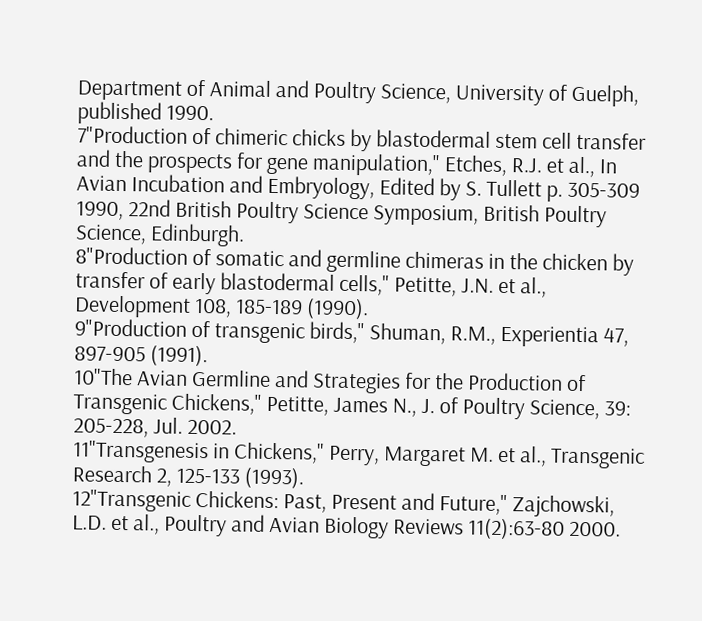Department of Animal and Poultry Science, University of Guelph, published 1990.
7"Production of chimeric chicks by blastodermal stem cell transfer and the prospects for gene manipulation," Etches, R.J. et al., In Avian Incubation and Embryology, Edited by S. Tullett p. 305-309 1990, 22nd British Poultry Science Symposium, British Poultry Science, Edinburgh.
8"Production of somatic and germline chimeras in the chicken by transfer of early blastodermal cells," Petitte, J.N. et al., Development 108, 185-189 (1990).
9"Production of transgenic birds," Shuman, R.M., Experientia 47, 897-905 (1991).
10"The Avian Germline and Strategies for the Production of Transgenic Chickens," Petitte, James N., J. of Poultry Science, 39: 205-228, Jul. 2002.
11"Transgenesis in Chickens," Perry, Margaret M. et al., Transgenic Research 2, 125-133 (1993).
12"Transgenic Chickens: Past, Present and Future," Zajchowski, L.D. et al., Poultry and Avian Biology Reviews 11(2):63-80 2000.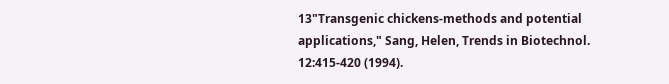13"Transgenic chickens-methods and potential applications," Sang, Helen, Trends in Biotechnol. 12:415-420 (1994).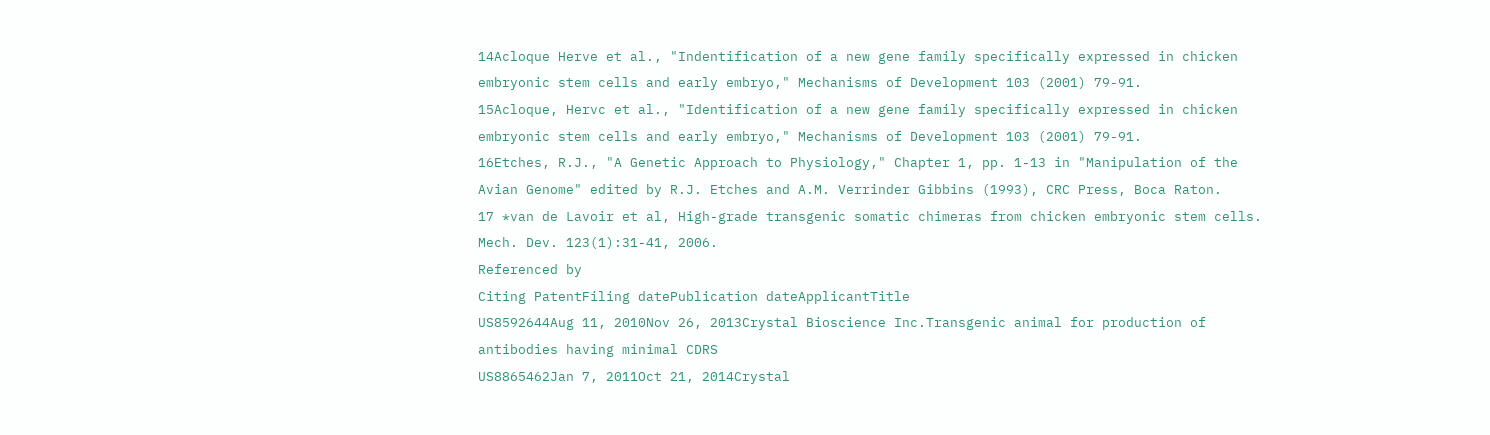14Acloque Herve et al., "Indentification of a new gene family specifically expressed in chicken embryonic stem cells and early embryo," Mechanisms of Development 103 (2001) 79-91.
15Acloque, Hervc et al., "Identification of a new gene family specifically expressed in chicken embryonic stem cells and early embryo," Mechanisms of Development 103 (2001) 79-91.
16Etches, R.J., "A Genetic Approach to Physiology," Chapter 1, pp. 1-13 in "Manipulation of the Avian Genome" edited by R.J. Etches and A.M. Verrinder Gibbins (1993), CRC Press, Boca Raton.
17 *van de Lavoir et al, High-grade transgenic somatic chimeras from chicken embryonic stem cells. Mech. Dev. 123(1):31-41, 2006.
Referenced by
Citing PatentFiling datePublication dateApplicantTitle
US8592644Aug 11, 2010Nov 26, 2013Crystal Bioscience Inc.Transgenic animal for production of antibodies having minimal CDRS
US8865462Jan 7, 2011Oct 21, 2014Crystal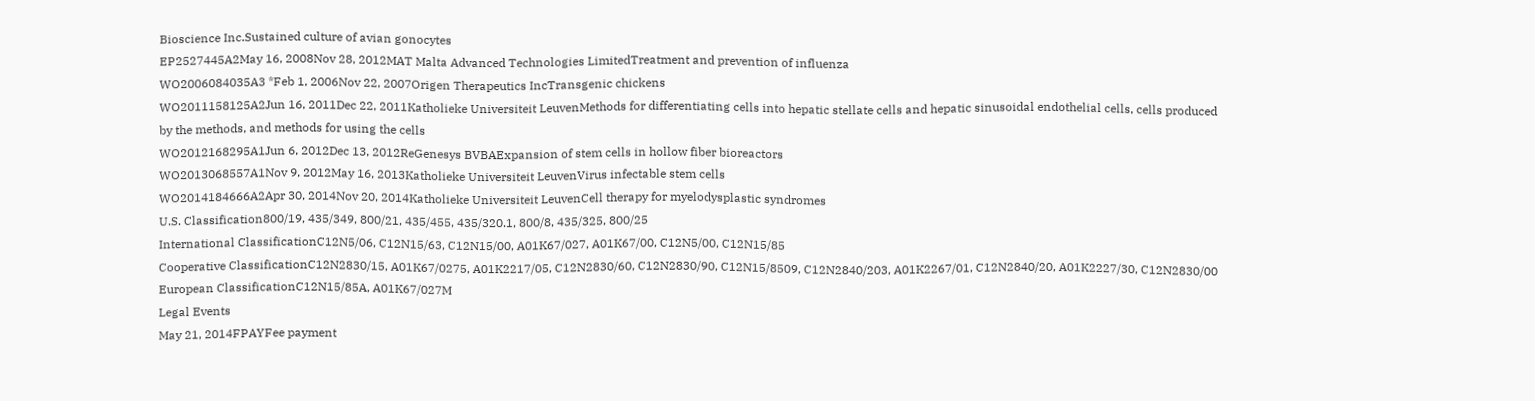Bioscience Inc.Sustained culture of avian gonocytes
EP2527445A2May 16, 2008Nov 28, 2012MAT Malta Advanced Technologies LimitedTreatment and prevention of influenza
WO2006084035A3 *Feb 1, 2006Nov 22, 2007Origen Therapeutics IncTransgenic chickens
WO2011158125A2Jun 16, 2011Dec 22, 2011Katholieke Universiteit LeuvenMethods for differentiating cells into hepatic stellate cells and hepatic sinusoidal endothelial cells, cells produced by the methods, and methods for using the cells
WO2012168295A1Jun 6, 2012Dec 13, 2012ReGenesys BVBAExpansion of stem cells in hollow fiber bioreactors
WO2013068557A1Nov 9, 2012May 16, 2013Katholieke Universiteit LeuvenVirus infectable stem cells
WO2014184666A2Apr 30, 2014Nov 20, 2014Katholieke Universiteit LeuvenCell therapy for myelodysplastic syndromes
U.S. Classification800/19, 435/349, 800/21, 435/455, 435/320.1, 800/8, 435/325, 800/25
International ClassificationC12N5/06, C12N15/63, C12N15/00, A01K67/027, A01K67/00, C12N5/00, C12N15/85
Cooperative ClassificationC12N2830/15, A01K67/0275, A01K2217/05, C12N2830/60, C12N2830/90, C12N15/8509, C12N2840/203, A01K2267/01, C12N2840/20, A01K2227/30, C12N2830/00
European ClassificationC12N15/85A, A01K67/027M
Legal Events
May 21, 2014FPAYFee payment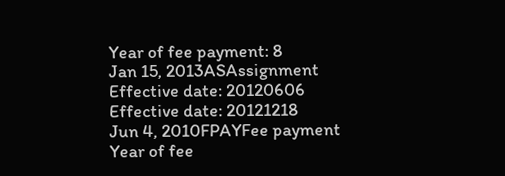Year of fee payment: 8
Jan 15, 2013ASAssignment
Effective date: 20120606
Effective date: 20121218
Jun 4, 2010FPAYFee payment
Year of fee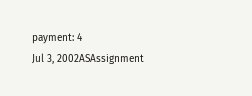payment: 4
Jul 3, 2002ASAssignment